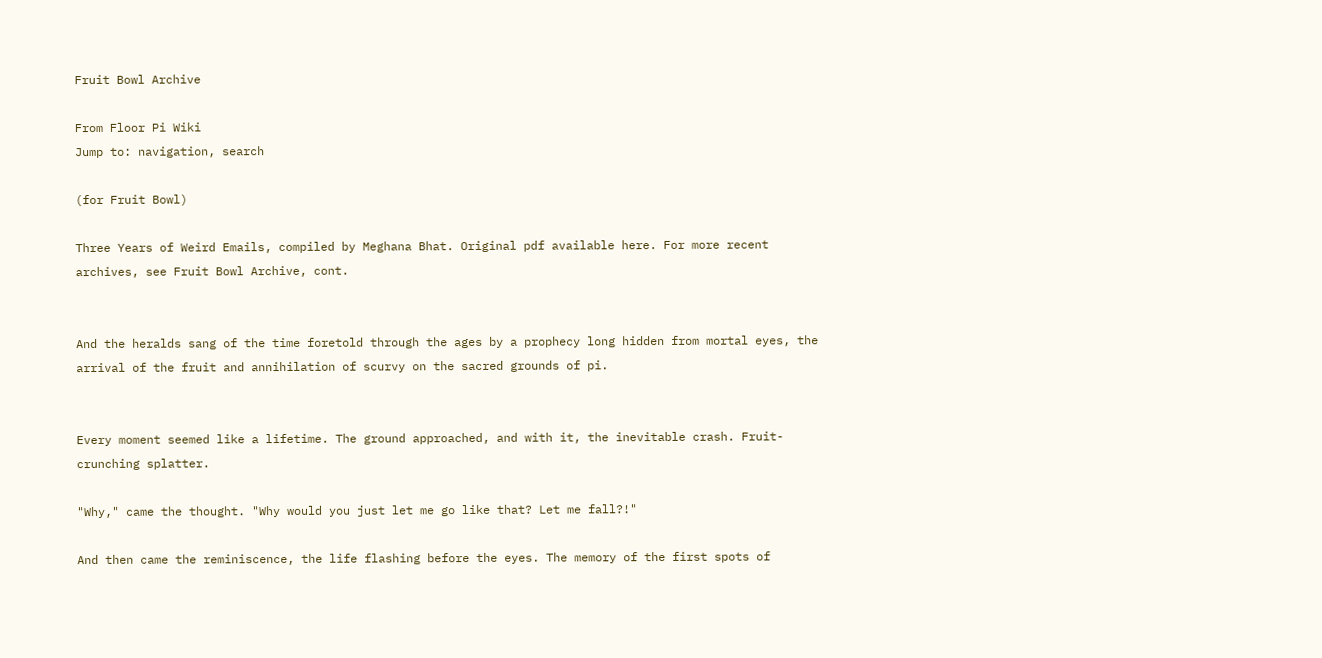Fruit Bowl Archive

From Floor Pi Wiki
Jump to: navigation, search

(for Fruit Bowl)

Three Years of Weird Emails, compiled by Meghana Bhat. Original pdf available here. For more recent archives, see Fruit Bowl Archive, cont.


And the heralds sang of the time foretold through the ages by a prophecy long hidden from mortal eyes, the arrival of the fruit and annihilation of scurvy on the sacred grounds of pi.


Every moment seemed like a lifetime. The ground approached, and with it, the inevitable crash. Fruit-crunching splatter.

"Why," came the thought. "Why would you just let me go like that? Let me fall?!"

And then came the reminiscence, the life flashing before the eyes. The memory of the first spots of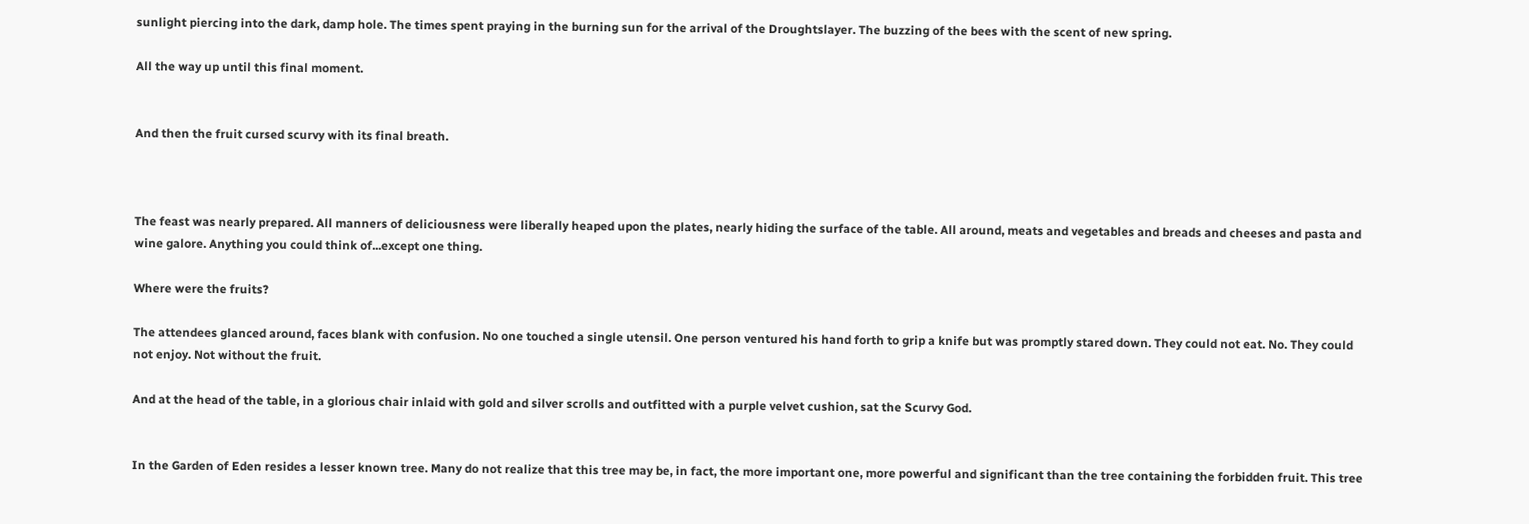sunlight piercing into the dark, damp hole. The times spent praying in the burning sun for the arrival of the Droughtslayer. The buzzing of the bees with the scent of new spring.

All the way up until this final moment.


And then the fruit cursed scurvy with its final breath.



The feast was nearly prepared. All manners of deliciousness were liberally heaped upon the plates, nearly hiding the surface of the table. All around, meats and vegetables and breads and cheeses and pasta and wine galore. Anything you could think of...except one thing.

Where were the fruits?

The attendees glanced around, faces blank with confusion. No one touched a single utensil. One person ventured his hand forth to grip a knife but was promptly stared down. They could not eat. No. They could not enjoy. Not without the fruit.

And at the head of the table, in a glorious chair inlaid with gold and silver scrolls and outfitted with a purple velvet cushion, sat the Scurvy God.


In the Garden of Eden resides a lesser known tree. Many do not realize that this tree may be, in fact, the more important one, more powerful and significant than the tree containing the forbidden fruit. This tree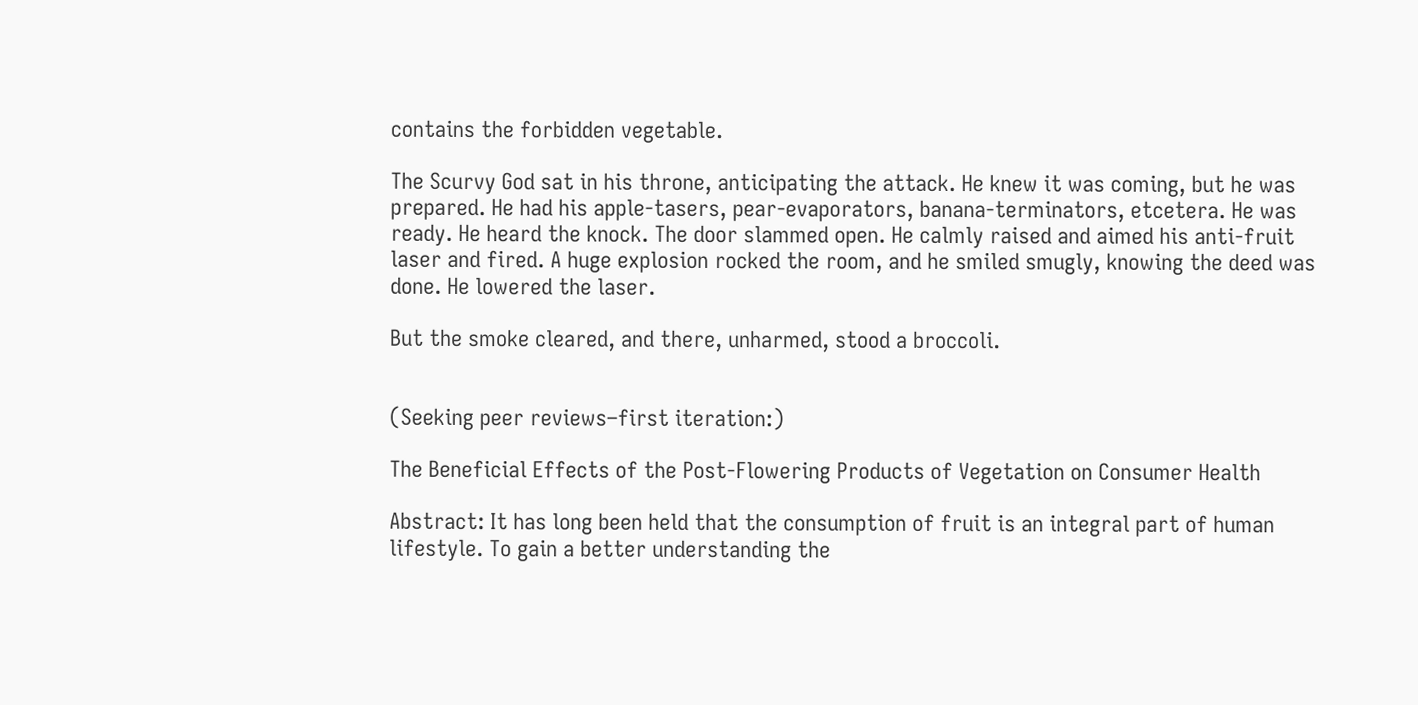contains the forbidden vegetable.

The Scurvy God sat in his throne, anticipating the attack. He knew it was coming, but he was prepared. He had his apple-tasers, pear-evaporators, banana-terminators, etcetera. He was ready. He heard the knock. The door slammed open. He calmly raised and aimed his anti-fruit laser and fired. A huge explosion rocked the room, and he smiled smugly, knowing the deed was done. He lowered the laser.

But the smoke cleared, and there, unharmed, stood a broccoli.


(Seeking peer reviews–first iteration:)

The Beneficial Effects of the Post-Flowering Products of Vegetation on Consumer Health

Abstract: It has long been held that the consumption of fruit is an integral part of human lifestyle. To gain a better understanding the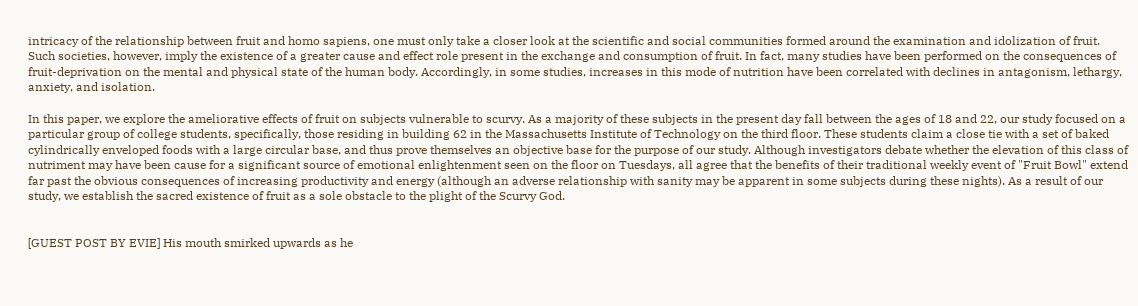intricacy of the relationship between fruit and homo sapiens, one must only take a closer look at the scientific and social communities formed around the examination and idolization of fruit. Such societies, however, imply the existence of a greater cause and effect role present in the exchange and consumption of fruit. In fact, many studies have been performed on the consequences of fruit-deprivation on the mental and physical state of the human body. Accordingly, in some studies, increases in this mode of nutrition have been correlated with declines in antagonism, lethargy, anxiety, and isolation.

In this paper, we explore the ameliorative effects of fruit on subjects vulnerable to scurvy. As a majority of these subjects in the present day fall between the ages of 18 and 22, our study focused on a particular group of college students, specifically, those residing in building 62 in the Massachusetts Institute of Technology on the third floor. These students claim a close tie with a set of baked cylindrically enveloped foods with a large circular base, and thus prove themselves an objective base for the purpose of our study. Although investigators debate whether the elevation of this class of nutriment may have been cause for a significant source of emotional enlightenment seen on the floor on Tuesdays, all agree that the benefits of their traditional weekly event of "Fruit Bowl" extend far past the obvious consequences of increasing productivity and energy (although an adverse relationship with sanity may be apparent in some subjects during these nights). As a result of our study, we establish the sacred existence of fruit as a sole obstacle to the plight of the Scurvy God.


[GUEST POST BY EVIE] His mouth smirked upwards as he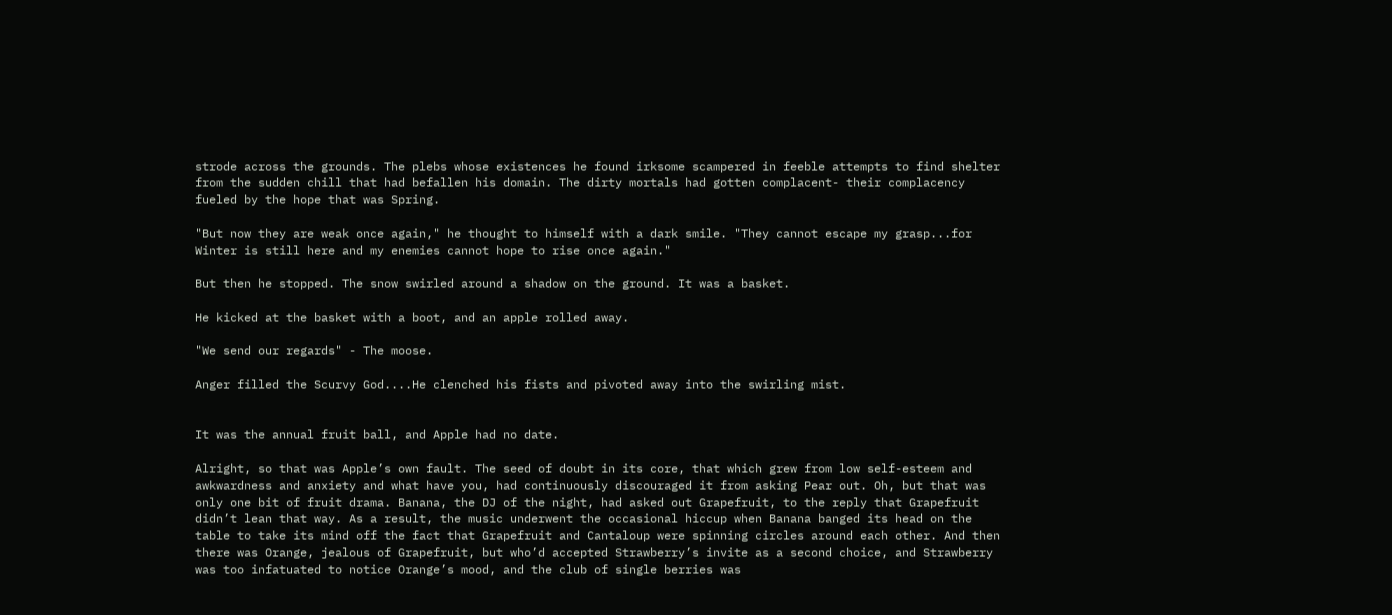strode across the grounds. The plebs whose existences he found irksome scampered in feeble attempts to find shelter from the sudden chill that had befallen his domain. The dirty mortals had gotten complacent- their complacency fueled by the hope that was Spring.

"But now they are weak once again," he thought to himself with a dark smile. "They cannot escape my grasp...for Winter is still here and my enemies cannot hope to rise once again."

But then he stopped. The snow swirled around a shadow on the ground. It was a basket.

He kicked at the basket with a boot, and an apple rolled away.

"We send our regards" - The moose.

Anger filled the Scurvy God....He clenched his fists and pivoted away into the swirling mist.


It was the annual fruit ball, and Apple had no date.

Alright, so that was Apple’s own fault. The seed of doubt in its core, that which grew from low self-esteem and awkwardness and anxiety and what have you, had continuously discouraged it from asking Pear out. Oh, but that was only one bit of fruit drama. Banana, the DJ of the night, had asked out Grapefruit, to the reply that Grapefruit didn’t lean that way. As a result, the music underwent the occasional hiccup when Banana banged its head on the table to take its mind off the fact that Grapefruit and Cantaloup were spinning circles around each other. And then there was Orange, jealous of Grapefruit, but who’d accepted Strawberry’s invite as a second choice, and Strawberry was too infatuated to notice Orange’s mood, and the club of single berries was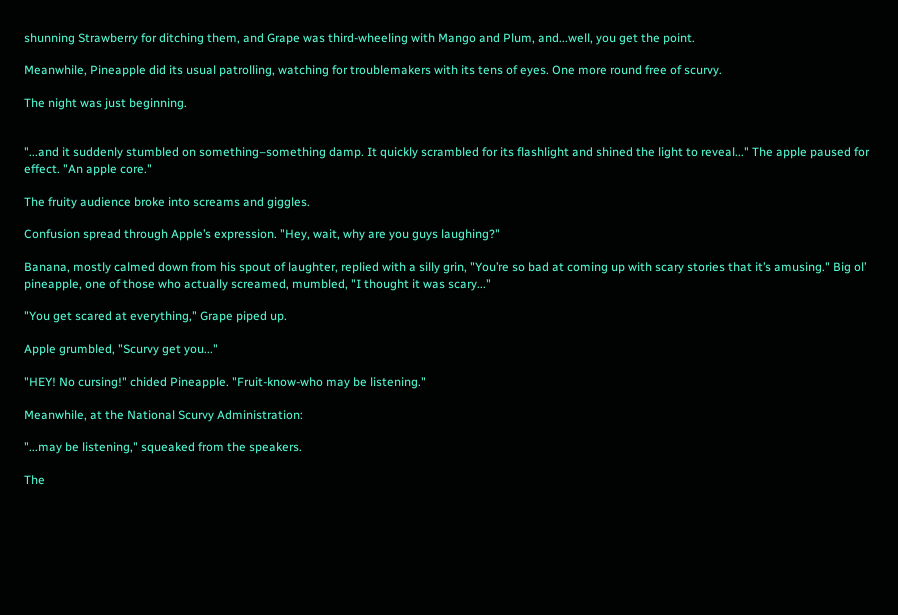shunning Strawberry for ditching them, and Grape was third-wheeling with Mango and Plum, and...well, you get the point.

Meanwhile, Pineapple did its usual patrolling, watching for troublemakers with its tens of eyes. One more round free of scurvy.

The night was just beginning.


"...and it suddenly stumbled on something–something damp. It quickly scrambled for its flashlight and shined the light to reveal..." The apple paused for effect. "An apple core."

The fruity audience broke into screams and giggles.

Confusion spread through Apple’s expression. "Hey, wait, why are you guys laughing?"

Banana, mostly calmed down from his spout of laughter, replied with a silly grin, "You’re so bad at coming up with scary stories that it’s amusing." Big ol’ pineapple, one of those who actually screamed, mumbled, "I thought it was scary..."

"You get scared at everything," Grape piped up.

Apple grumbled, "Scurvy get you..."

"HEY! No cursing!" chided Pineapple. "Fruit-know-who may be listening."

Meanwhile, at the National Scurvy Administration:

"...may be listening," squeaked from the speakers.

The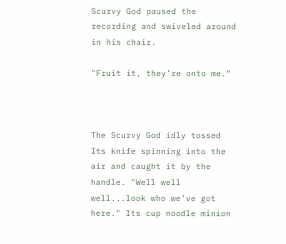Scurvy God paused the recording and swiveled around in his chair.

"Fruit it, they’re onto me."



The Scurvy God idly tossed Its knife spinning into the air and caught it by the handle. "Well well well...look who we’ve got here." Its cup noodle minion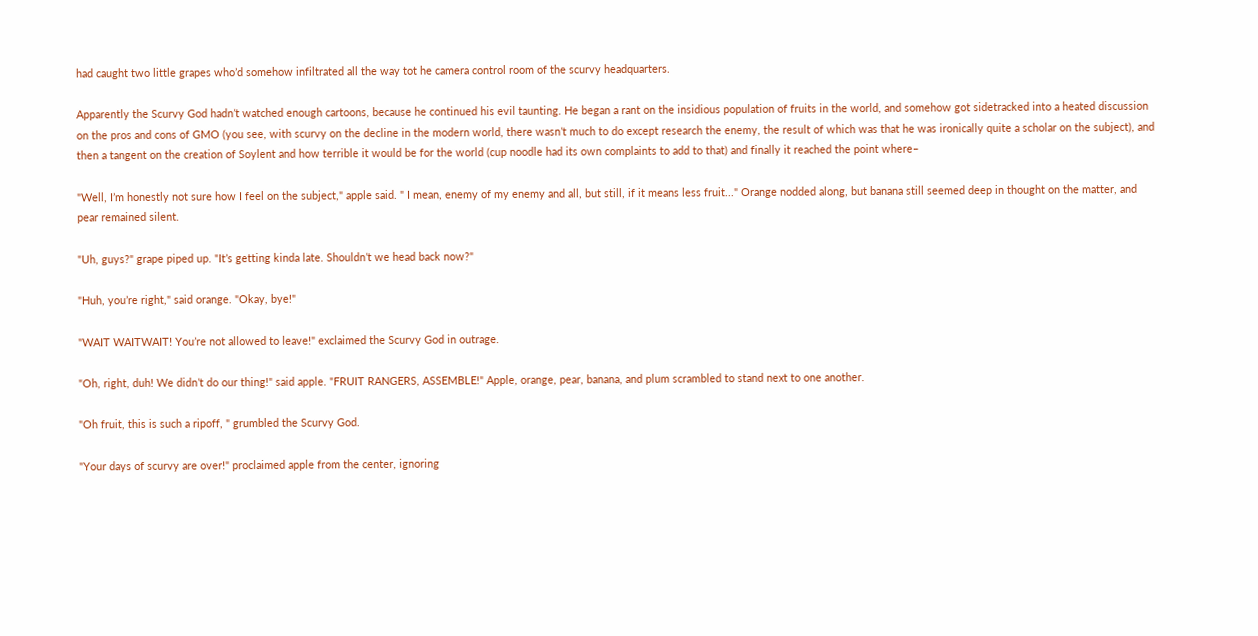had caught two little grapes who’d somehow infiltrated all the way tot he camera control room of the scurvy headquarters.

Apparently the Scurvy God hadn’t watched enough cartoons, because he continued his evil taunting. He began a rant on the insidious population of fruits in the world, and somehow got sidetracked into a heated discussion on the pros and cons of GMO (you see, with scurvy on the decline in the modern world, there wasn’t much to do except research the enemy, the result of which was that he was ironically quite a scholar on the subject), and then a tangent on the creation of Soylent and how terrible it would be for the world (cup noodle had its own complaints to add to that) and finally it reached the point where–

"Well, I’m honestly not sure how I feel on the subject," apple said. " I mean, enemy of my enemy and all, but still, if it means less fruit..." Orange nodded along, but banana still seemed deep in thought on the matter, and pear remained silent.

"Uh, guys?" grape piped up. "It’s getting kinda late. Shouldn’t we head back now?"

"Huh, you’re right," said orange. "Okay, bye!"

"WAIT WAITWAIT! You’re not allowed to leave!" exclaimed the Scurvy God in outrage.

"Oh, right, duh! We didn’t do our thing!" said apple. "FRUIT RANGERS, ASSEMBLE!" Apple, orange, pear, banana, and plum scrambled to stand next to one another.

"Oh fruit, this is such a ripoff, " grumbled the Scurvy God.

"Your days of scurvy are over!" proclaimed apple from the center, ignoring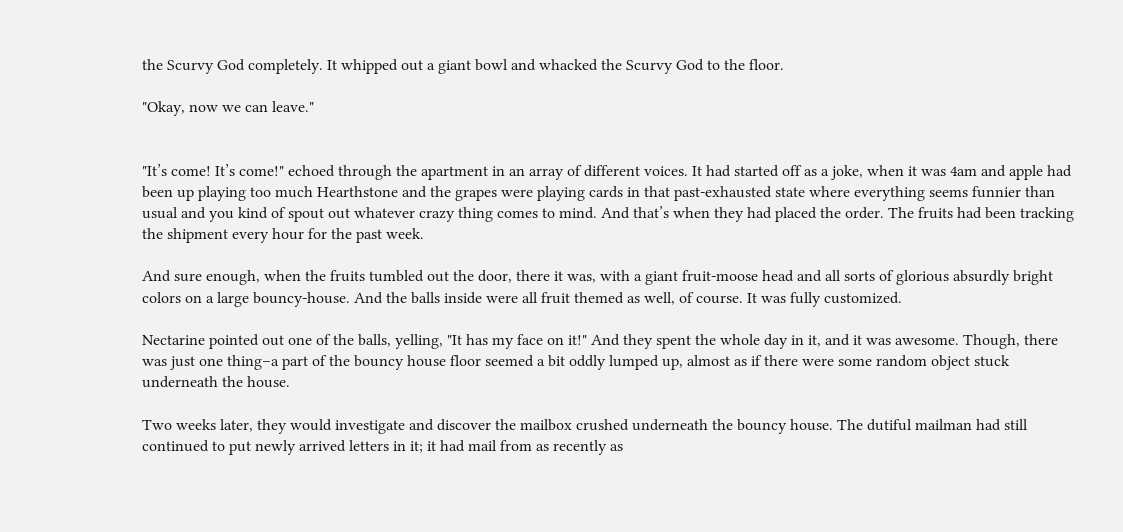the Scurvy God completely. It whipped out a giant bowl and whacked the Scurvy God to the floor.

"Okay, now we can leave."


"It’s come! It’s come!" echoed through the apartment in an array of different voices. It had started off as a joke, when it was 4am and apple had been up playing too much Hearthstone and the grapes were playing cards in that past-exhausted state where everything seems funnier than usual and you kind of spout out whatever crazy thing comes to mind. And that’s when they had placed the order. The fruits had been tracking the shipment every hour for the past week.

And sure enough, when the fruits tumbled out the door, there it was, with a giant fruit-moose head and all sorts of glorious absurdly bright colors on a large bouncy-house. And the balls inside were all fruit themed as well, of course. It was fully customized.

Nectarine pointed out one of the balls, yelling, "It has my face on it!" And they spent the whole day in it, and it was awesome. Though, there was just one thing–a part of the bouncy house floor seemed a bit oddly lumped up, almost as if there were some random object stuck underneath the house.

Two weeks later, they would investigate and discover the mailbox crushed underneath the bouncy house. The dutiful mailman had still continued to put newly arrived letters in it; it had mail from as recently as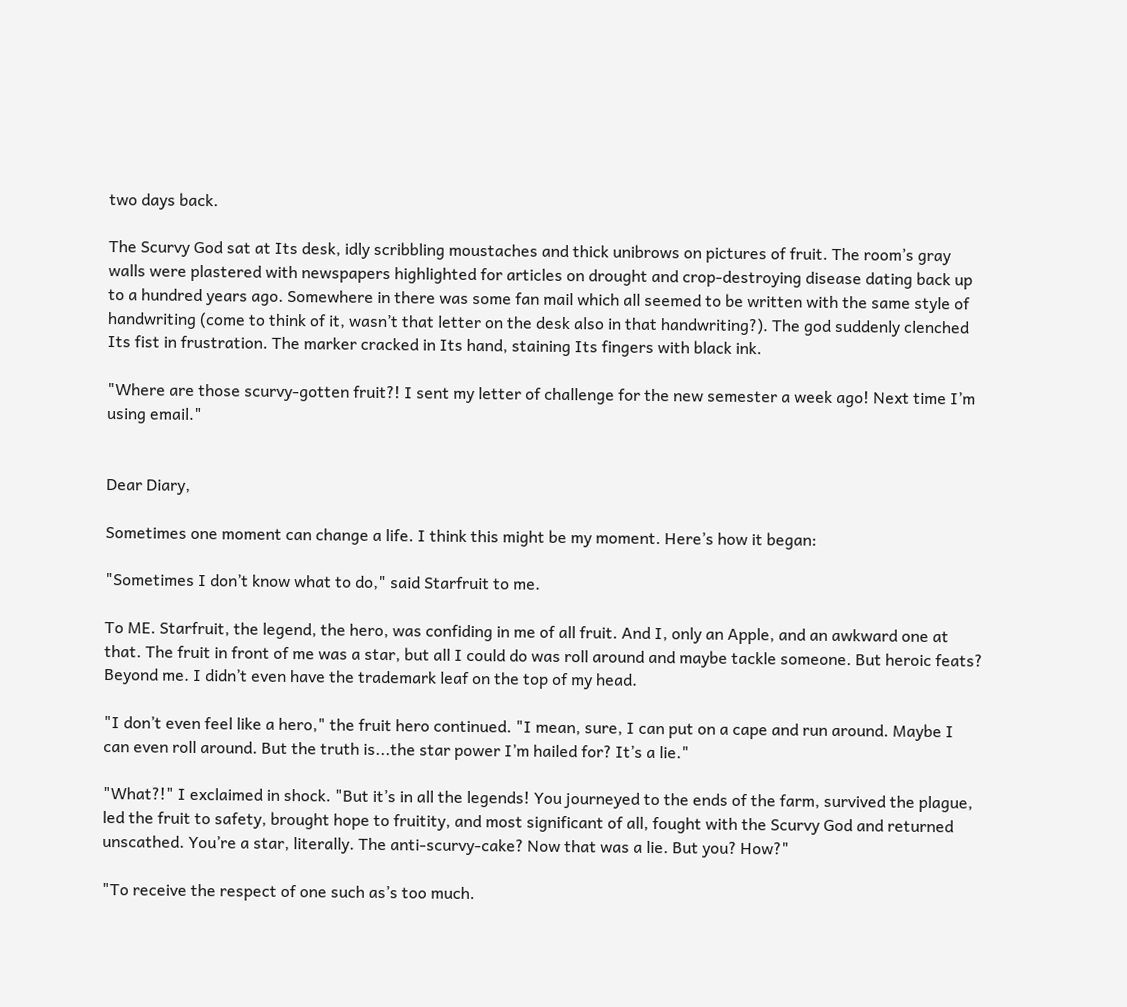two days back.

The Scurvy God sat at Its desk, idly scribbling moustaches and thick unibrows on pictures of fruit. The room’s gray walls were plastered with newspapers highlighted for articles on drought and crop-destroying disease dating back up to a hundred years ago. Somewhere in there was some fan mail which all seemed to be written with the same style of handwriting (come to think of it, wasn’t that letter on the desk also in that handwriting?). The god suddenly clenched Its fist in frustration. The marker cracked in Its hand, staining Its fingers with black ink.

"Where are those scurvy-gotten fruit?! I sent my letter of challenge for the new semester a week ago! Next time I’m using email."


Dear Diary,

Sometimes one moment can change a life. I think this might be my moment. Here’s how it began:

"Sometimes I don’t know what to do," said Starfruit to me.

To ME. Starfruit, the legend, the hero, was confiding in me of all fruit. And I, only an Apple, and an awkward one at that. The fruit in front of me was a star, but all I could do was roll around and maybe tackle someone. But heroic feats? Beyond me. I didn’t even have the trademark leaf on the top of my head.

"I don’t even feel like a hero," the fruit hero continued. "I mean, sure, I can put on a cape and run around. Maybe I can even roll around. But the truth is...the star power I’m hailed for? It’s a lie."

"What?!" I exclaimed in shock. "But it’s in all the legends! You journeyed to the ends of the farm, survived the plague, led the fruit to safety, brought hope to fruitity, and most significant of all, fought with the Scurvy God and returned unscathed. You’re a star, literally. The anti-scurvy-cake? Now that was a lie. But you? How?"

"To receive the respect of one such as’s too much.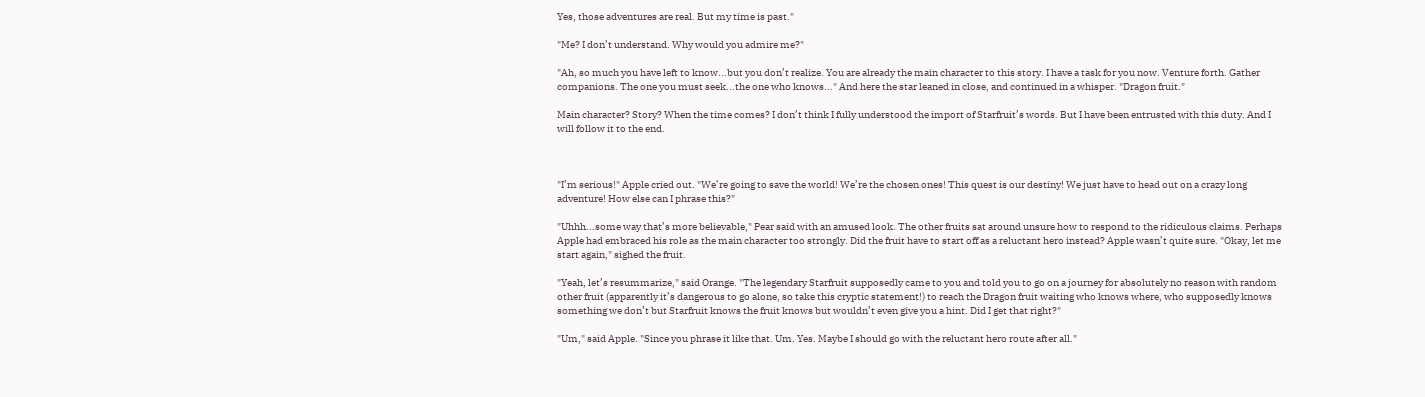Yes, those adventures are real. But my time is past."

"Me? I don’t understand. Why would you admire me?"

"Ah, so much you have left to know...but you don’t realize. You are already the main character to this story. I have a task for you now. Venture forth. Gather companions. The one you must seek...the one who knows..." And here the star leaned in close, and continued in a whisper. "Dragon fruit."

Main character? Story? When the time comes? I don’t think I fully understood the import of Starfruit’s words. But I have been entrusted with this duty. And I will follow it to the end.



"I’m serious!" Apple cried out. "We’re going to save the world! We’re the chosen ones! This quest is our destiny! We just have to head out on a crazy long adventure! How else can I phrase this?"

"Uhhh...some way that’s more believable," Pear said with an amused look. The other fruits sat around unsure how to respond to the ridiculous claims. Perhaps Apple had embraced his role as the main character too strongly. Did the fruit have to start off as a reluctant hero instead? Apple wasn’t quite sure. "Okay, let me start again," sighed the fruit.

"Yeah, let’s resummarize," said Orange. "The legendary Starfruit supposedly came to you and told you to go on a journey for absolutely no reason with random other fruit (apparently it’s dangerous to go alone, so take this cryptic statement!) to reach the Dragon fruit waiting who knows where, who supposedly knows something we don’t but Starfruit knows the fruit knows but wouldn’t even give you a hint. Did I get that right?"

"Um," said Apple. "Since you phrase it like that. Um. Yes. Maybe I should go with the reluctant hero route after all."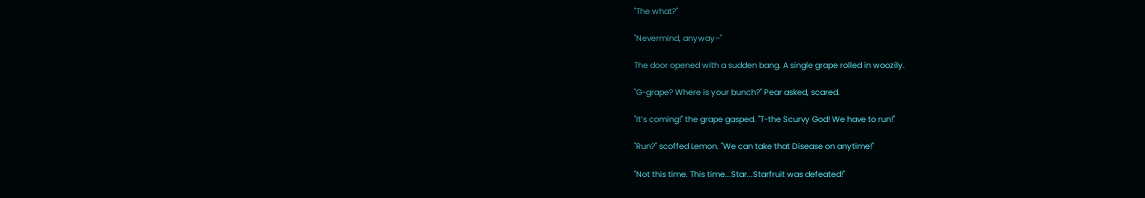"The what?"

"Nevermind, anyway–"

The door opened with a sudden bang. A single grape rolled in woozily.

"G-grape? Where is your bunch?" Pear asked, scared.

"It’s coming!" the grape gasped. "T-the Scurvy God! We have to run!"

"Run?" scoffed Lemon. "We can take that Disease on anytime!"

"Not this time. This time...Star...Starfruit was defeated!"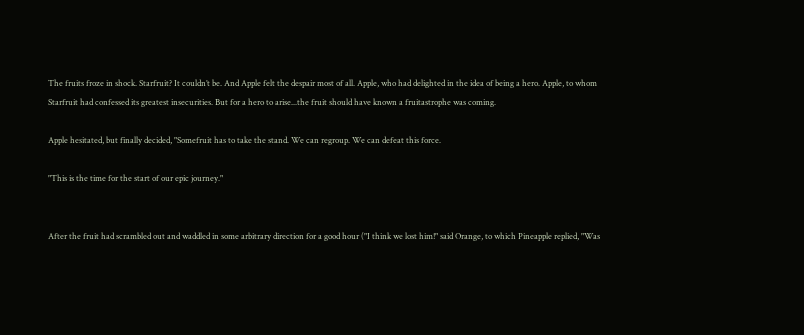The fruits froze in shock. Starfruit? It couldn’t be. And Apple felt the despair most of all. Apple, who had delighted in the idea of being a hero. Apple, to whom Starfruit had confessed its greatest insecurities. But for a hero to arise...the fruit should have known a fruitastrophe was coming.

Apple hesitated, but finally decided, "Somefruit has to take the stand. We can regroup. We can defeat this force.

"This is the time for the start of our epic journey."


After the fruit had scrambled out and waddled in some arbitrary direction for a good hour ("I think we lost him!" said Orange, to which Pineapple replied, "Was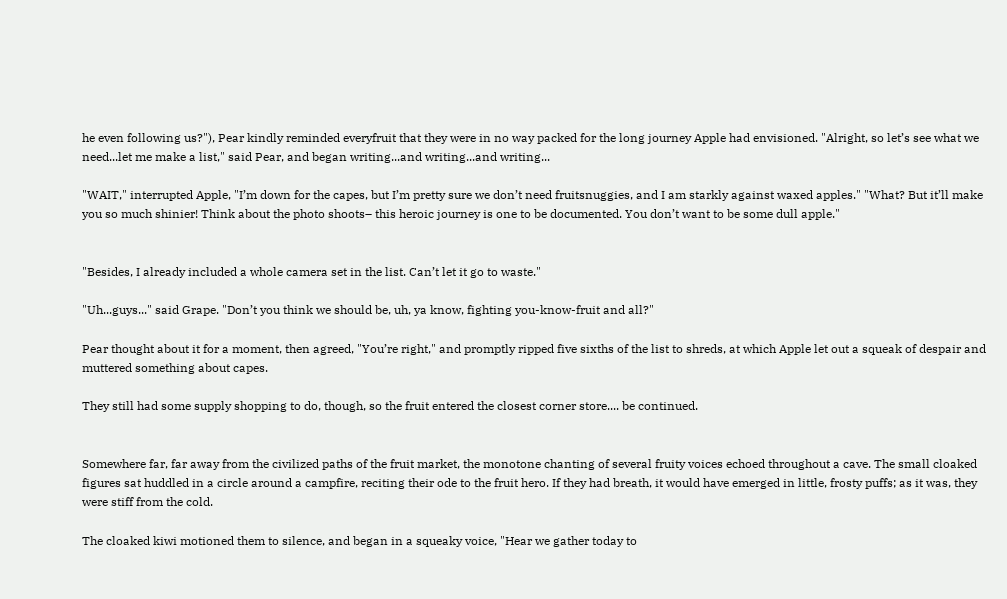he even following us?"), Pear kindly reminded everyfruit that they were in no way packed for the long journey Apple had envisioned. "Alright, so let’s see what we need...let me make a list," said Pear, and began writing...and writing...and writing...

"WAIT," interrupted Apple, "I’m down for the capes, but I’m pretty sure we don’t need fruitsnuggies, and I am starkly against waxed apples." "What? But it’ll make you so much shinier! Think about the photo shoots– this heroic journey is one to be documented. You don’t want to be some dull apple."


"Besides, I already included a whole camera set in the list. Can’t let it go to waste."

"Uh...guys..." said Grape. "Don’t you think we should be, uh, ya know, fighting you-know-fruit and all?"

Pear thought about it for a moment, then agreed, "You’re right," and promptly ripped five sixths of the list to shreds, at which Apple let out a squeak of despair and muttered something about capes.

They still had some supply shopping to do, though, so the fruit entered the closest corner store.... be continued.


Somewhere far, far away from the civilized paths of the fruit market, the monotone chanting of several fruity voices echoed throughout a cave. The small cloaked figures sat huddled in a circle around a campfire, reciting their ode to the fruit hero. If they had breath, it would have emerged in little, frosty puffs; as it was, they were stiff from the cold.

The cloaked kiwi motioned them to silence, and began in a squeaky voice, "Hear we gather today to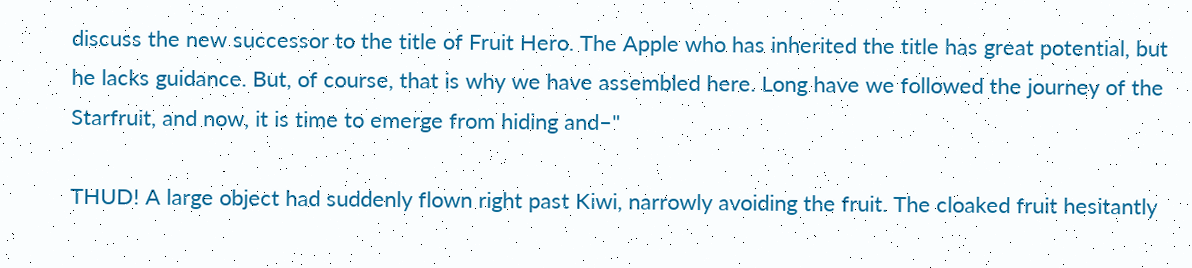discuss the new successor to the title of Fruit Hero. The Apple who has inherited the title has great potential, but he lacks guidance. But, of course, that is why we have assembled here. Long have we followed the journey of the Starfruit, and now, it is time to emerge from hiding and–"

THUD! A large object had suddenly flown right past Kiwi, narrowly avoiding the fruit. The cloaked fruit hesitantly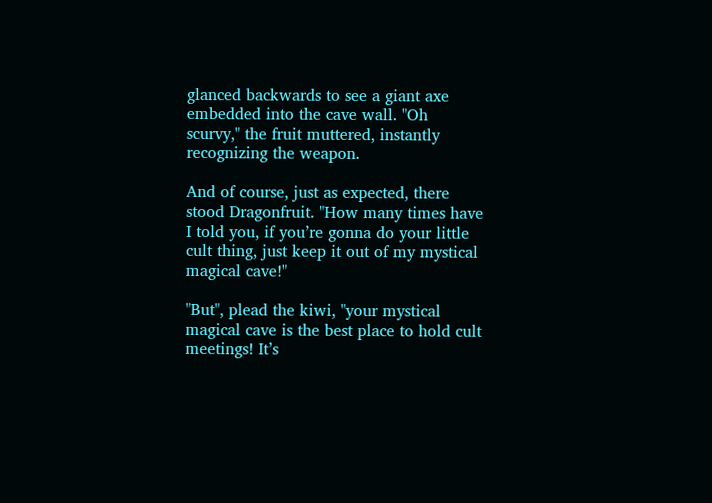glanced backwards to see a giant axe embedded into the cave wall. "Oh scurvy," the fruit muttered, instantly recognizing the weapon.

And of course, just as expected, there stood Dragonfruit. "How many times have I told you, if you’re gonna do your little cult thing, just keep it out of my mystical magical cave!"

"But", plead the kiwi, "your mystical magical cave is the best place to hold cult meetings! It’s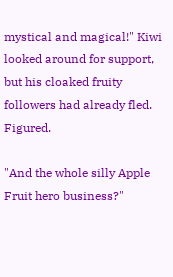mystical and magical!" Kiwi looked around for support, but his cloaked fruity followers had already fled. Figured.

"And the whole silly Apple Fruit hero business?"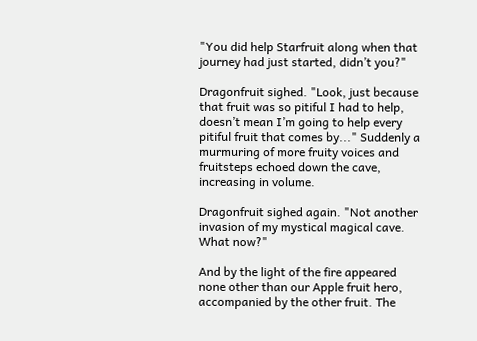"You did help Starfruit along when that journey had just started, didn’t you?"

Dragonfruit sighed. "Look, just because that fruit was so pitiful I had to help, doesn’t mean I’m going to help every pitiful fruit that comes by..." Suddenly a murmuring of more fruity voices and fruitsteps echoed down the cave, increasing in volume.

Dragonfruit sighed again. "Not another invasion of my mystical magical cave. What now?"

And by the light of the fire appeared none other than our Apple fruit hero, accompanied by the other fruit. The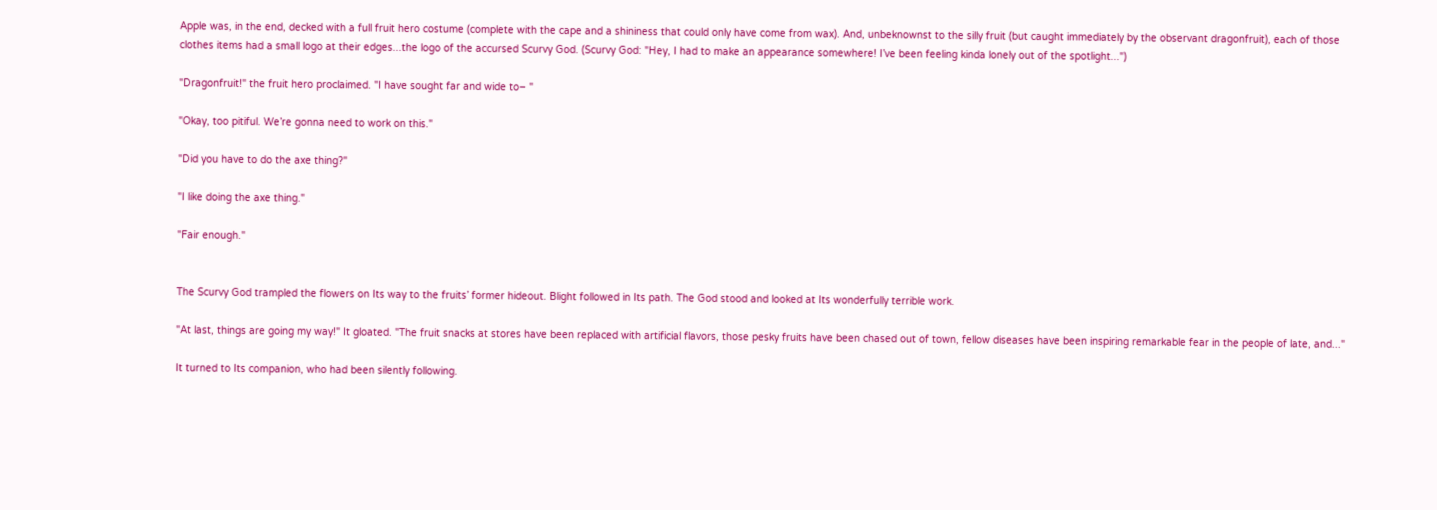Apple was, in the end, decked with a full fruit hero costume (complete with the cape and a shininess that could only have come from wax). And, unbeknownst to the silly fruit (but caught immediately by the observant dragonfruit), each of those clothes items had a small logo at their edges...the logo of the accursed Scurvy God. (Scurvy God: "Hey, I had to make an appearance somewhere! I’ve been feeling kinda lonely out of the spotlight...")

"Dragonfruit!" the fruit hero proclaimed. "I have sought far and wide to– "

"Okay, too pitiful. We’re gonna need to work on this."

"Did you have to do the axe thing?"

"I like doing the axe thing."

"Fair enough."


The Scurvy God trampled the flowers on Its way to the fruits’ former hideout. Blight followed in Its path. The God stood and looked at Its wonderfully terrible work.

"At last, things are going my way!" It gloated. "The fruit snacks at stores have been replaced with artificial flavors, those pesky fruits have been chased out of town, fellow diseases have been inspiring remarkable fear in the people of late, and..."

It turned to Its companion, who had been silently following.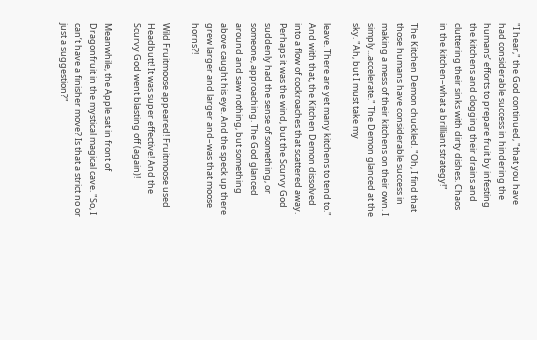"I hear," the God continued, "that you have had considerable success in hindering the humans’ efforts to prepare fruit by infesting the kitchens and clogging their drains and cluttering their sinks with dirty dishes. Chaos in the kitchen–what a brilliant strategy!"

The Kitchen Demon chuckled. "Oh, I find that those humans have considerable success in making a mess of their kitchens on their own. I simply...accelerate." The Demon glanced at the sky. "Ah, but I must take my

leave. There are yet many kitchens to tend to." And with that, the Kitchen Demon dissolved into a flow of cockroaches that scattered away. Perhaps it was the wind, but the Scurvy God suddenly had the sense of something, or someone, approaching. The God glanced around and saw nothing, but something above caught his eye. And the speck up there grew larger and larger and–was that moose horns?!

Wild Fruitmoose appeared! Fruitmoose used Headbutt! It was super effective! And the Scurvy God went blasting off (again)!

Meanwhile, the Apple sat in front of Dragonfruit in the mystical magical cave. "So, I can’t have a finisher move? Is that a strict no or just a suggestion?"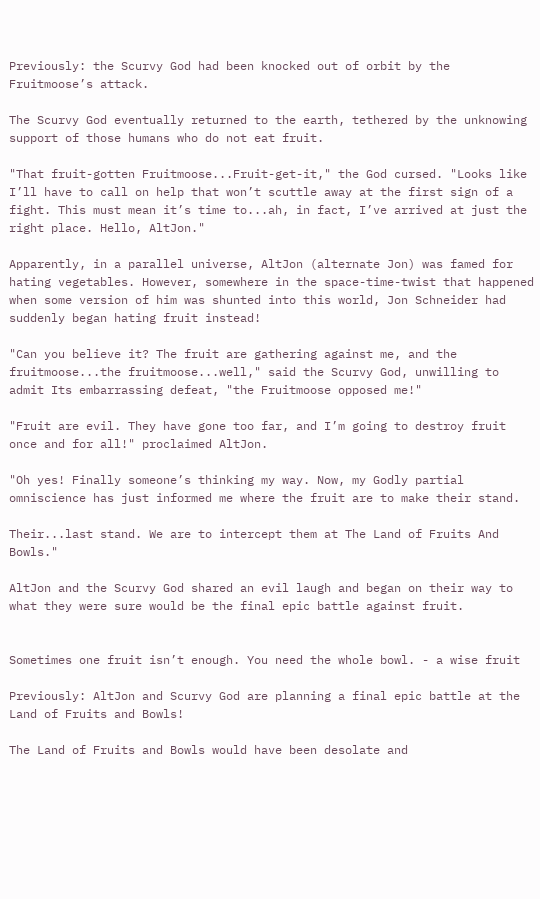Previously: the Scurvy God had been knocked out of orbit by the Fruitmoose’s attack.

The Scurvy God eventually returned to the earth, tethered by the unknowing support of those humans who do not eat fruit.

"That fruit-gotten Fruitmoose...Fruit-get-it," the God cursed. "Looks like I’ll have to call on help that won’t scuttle away at the first sign of a fight. This must mean it’s time to...ah, in fact, I’ve arrived at just the right place. Hello, AltJon."

Apparently, in a parallel universe, AltJon (alternate Jon) was famed for hating vegetables. However, somewhere in the space-time-twist that happened when some version of him was shunted into this world, Jon Schneider had suddenly began hating fruit instead!

"Can you believe it? The fruit are gathering against me, and the fruitmoose...the fruitmoose...well," said the Scurvy God, unwilling to admit Its embarrassing defeat, "the Fruitmoose opposed me!"

"Fruit are evil. They have gone too far, and I’m going to destroy fruit once and for all!" proclaimed AltJon.

"Oh yes! Finally someone’s thinking my way. Now, my Godly partial omniscience has just informed me where the fruit are to make their stand.

Their...last stand. We are to intercept them at The Land of Fruits And Bowls."

AltJon and the Scurvy God shared an evil laugh and began on their way to what they were sure would be the final epic battle against fruit.


Sometimes one fruit isn’t enough. You need the whole bowl. - a wise fruit

Previously: AltJon and Scurvy God are planning a final epic battle at the Land of Fruits and Bowls!

The Land of Fruits and Bowls would have been desolate and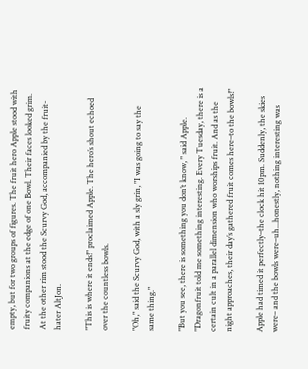empty, but for two groups of figures. The fruit hero Apple stood with fruity companions at the edge of one Bowl. Their faces looked grim. At the other rim stood the Scurvy God, accompanied by the fruit-hater AltJon.

"This is where it ends!" proclaimed Apple. The hero’s shout echoed over the countless bowls.

"Oh," said the Scurvy God, with a sly grin, "I was going to say the same thing."

"But you see, there is something you don’t know, " said Apple. "Dragonfruit told me something interesting. Every Tuesday, there is a certain cult in a parallel dimension who worships fruit. And as the night approaches, their day’s gathered fruit comes here–to the bowls!"

Apple had timed it perfectly–the clock hit 10pm. Suddenly, the skies were– and the bowls were–uh...honestly, nothing interesting was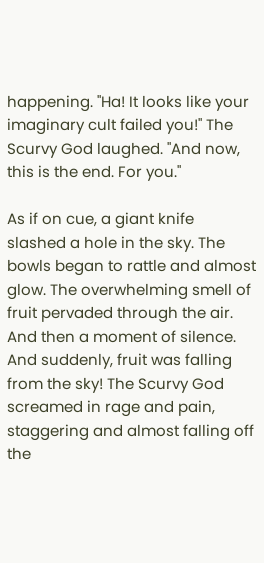happening. "Ha! It looks like your imaginary cult failed you!" The Scurvy God laughed. "And now, this is the end. For you."

As if on cue, a giant knife slashed a hole in the sky. The bowls began to rattle and almost glow. The overwhelming smell of fruit pervaded through the air. And then a moment of silence. And suddenly, fruit was falling from the sky! The Scurvy God screamed in rage and pain, staggering and almost falling off the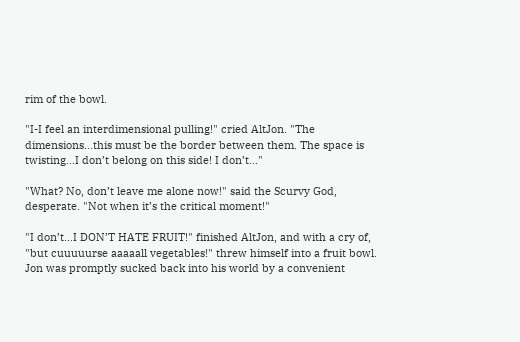rim of the bowl.

"I-I feel an interdimensional pulling!" cried AltJon. "The dimensions...this must be the border between them. The space is twisting...I don’t belong on this side! I don’t..."

"What? No, don’t leave me alone now!" said the Scurvy God, desperate. "Not when it’s the critical moment!"

"I don’t...I DON’T HATE FRUIT!" finished AltJon, and with a cry of, "but cuuuuurse aaaaall vegetables!" threw himself into a fruit bowl. Jon was promptly sucked back into his world by a convenient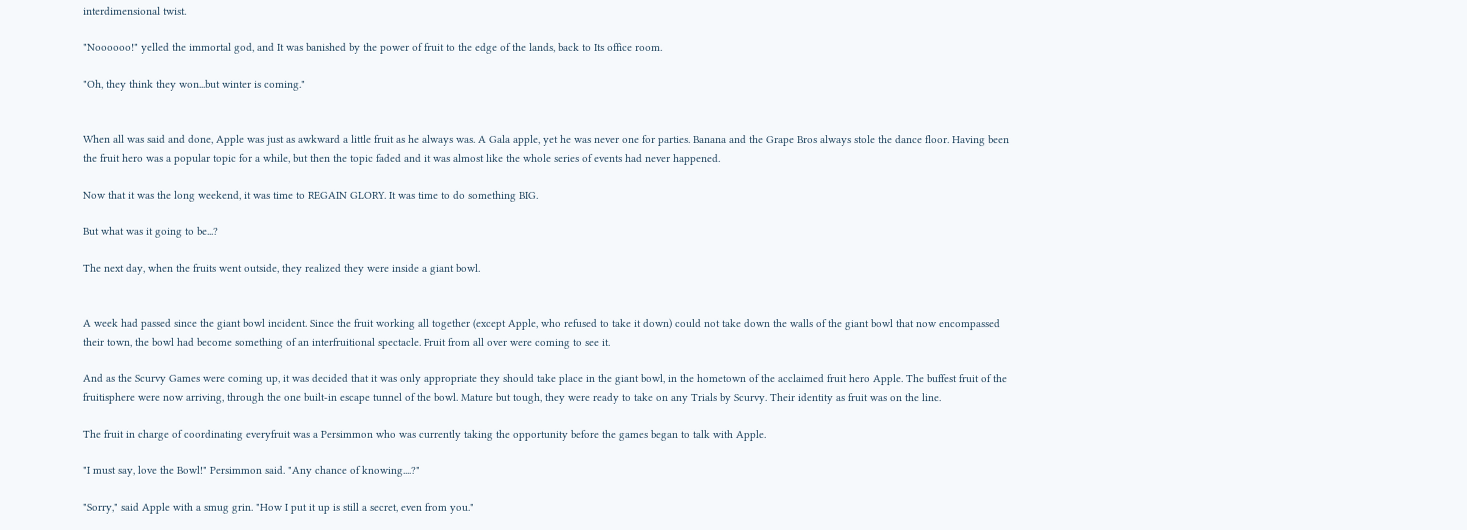interdimensional twist.

"Noooooo!" yelled the immortal god, and It was banished by the power of fruit to the edge of the lands, back to Its office room.

"Oh, they think they won...but winter is coming."


When all was said and done, Apple was just as awkward a little fruit as he always was. A Gala apple, yet he was never one for parties. Banana and the Grape Bros always stole the dance floor. Having been the fruit hero was a popular topic for a while, but then the topic faded and it was almost like the whole series of events had never happened.

Now that it was the long weekend, it was time to REGAIN GLORY. It was time to do something BIG.

But what was it going to be...?

The next day, when the fruits went outside, they realized they were inside a giant bowl.


A week had passed since the giant bowl incident. Since the fruit working all together (except Apple, who refused to take it down) could not take down the walls of the giant bowl that now encompassed their town, the bowl had become something of an interfruitional spectacle. Fruit from all over were coming to see it.

And as the Scurvy Games were coming up, it was decided that it was only appropriate they should take place in the giant bowl, in the hometown of the acclaimed fruit hero Apple. The buffest fruit of the fruitisphere were now arriving, through the one built-in escape tunnel of the bowl. Mature but tough, they were ready to take on any Trials by Scurvy. Their identity as fruit was on the line.

The fruit in charge of coordinating everyfruit was a Persimmon who was currently taking the opportunity before the games began to talk with Apple.

"I must say, love the Bowl!" Persimmon said. "Any chance of knowing....?"

"Sorry," said Apple with a smug grin. "How I put it up is still a secret, even from you."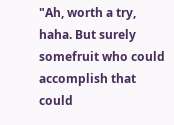"Ah, worth a try, haha. But surely somefruit who could accomplish that could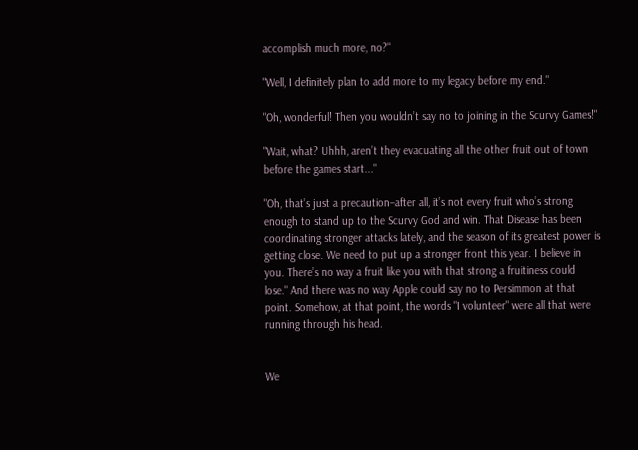accomplish much more, no?"

"Well, I definitely plan to add more to my legacy before my end."

"Oh, wonderful! Then you wouldn’t say no to joining in the Scurvy Games!"

"Wait, what? Uhhh, aren’t they evacuating all the other fruit out of town before the games start..."

"Oh, that’s just a precaution–after all, it’s not every fruit who’s strong enough to stand up to the Scurvy God and win. That Disease has been coordinating stronger attacks lately, and the season of its greatest power is getting close. We need to put up a stronger front this year. I believe in you. There’s no way a fruit like you with that strong a fruitiness could lose." And there was no way Apple could say no to Persimmon at that point. Somehow, at that point, the words "I volunteer" were all that were running through his head.


We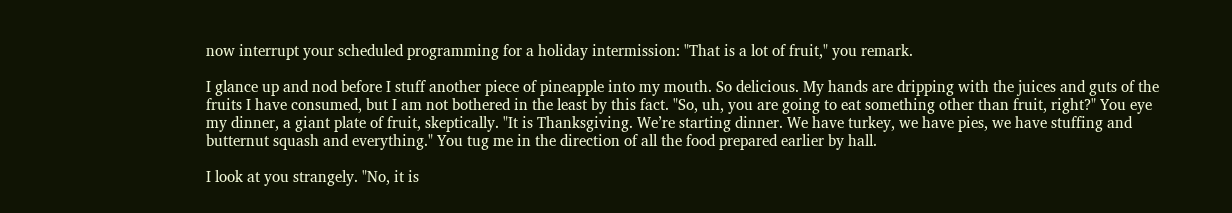now interrupt your scheduled programming for a holiday intermission: "That is a lot of fruit," you remark.

I glance up and nod before I stuff another piece of pineapple into my mouth. So delicious. My hands are dripping with the juices and guts of the fruits I have consumed, but I am not bothered in the least by this fact. "So, uh, you are going to eat something other than fruit, right?" You eye my dinner, a giant plate of fruit, skeptically. "It is Thanksgiving. We’re starting dinner. We have turkey, we have pies, we have stuffing and butternut squash and everything." You tug me in the direction of all the food prepared earlier by hall.

I look at you strangely. "No, it is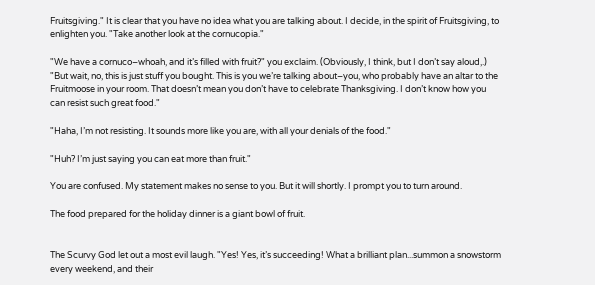Fruitsgiving." It is clear that you have no idea what you are talking about. I decide, in the spirit of Fruitsgiving, to enlighten you. "Take another look at the cornucopia."

"We have a cornuco–whoah, and it’s filled with fruit?" you exclaim. (Obviously, I think, but I don’t say aloud,.) "But wait, no, this is just stuff you bought. This is you we’re talking about–you, who probably have an altar to the Fruitmoose in your room. That doesn’t mean you don’t have to celebrate Thanksgiving. I don’t know how you can resist such great food."

"Haha, I’m not resisting. It sounds more like you are, with all your denials of the food."

"Huh? I’m just saying you can eat more than fruit."

You are confused. My statement makes no sense to you. But it will shortly. I prompt you to turn around.

The food prepared for the holiday dinner is a giant bowl of fruit.


The Scurvy God let out a most evil laugh. "Yes! Yes, it’s succeeding! What a brilliant plan...summon a snowstorm every weekend, and their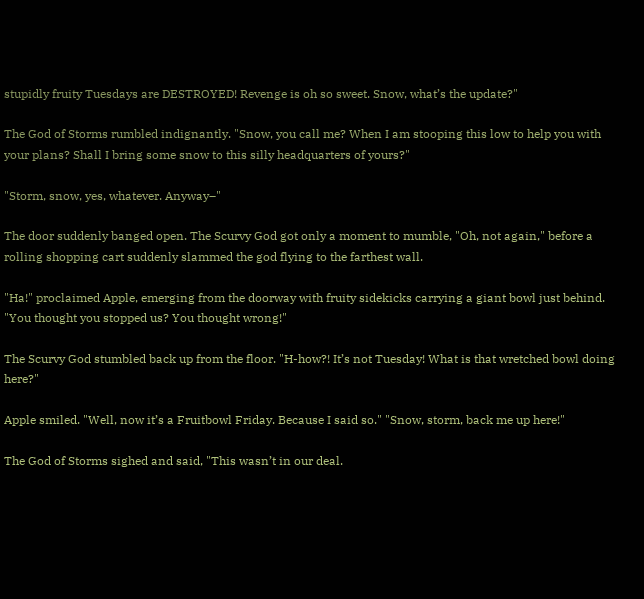stupidly fruity Tuesdays are DESTROYED! Revenge is oh so sweet. Snow, what’s the update?"

The God of Storms rumbled indignantly. "Snow, you call me? When I am stooping this low to help you with your plans? Shall I bring some snow to this silly headquarters of yours?"

"Storm, snow, yes, whatever. Anyway–"

The door suddenly banged open. The Scurvy God got only a moment to mumble, "Oh, not again," before a rolling shopping cart suddenly slammed the god flying to the farthest wall.

"Ha!" proclaimed Apple, emerging from the doorway with fruity sidekicks carrying a giant bowl just behind. "You thought you stopped us? You thought wrong!"

The Scurvy God stumbled back up from the floor. "H-how?! It’s not Tuesday! What is that wretched bowl doing here?"

Apple smiled. "Well, now it’s a Fruitbowl Friday. Because I said so." "Snow, storm, back me up here!"

The God of Storms sighed and said, "This wasn’t in our deal.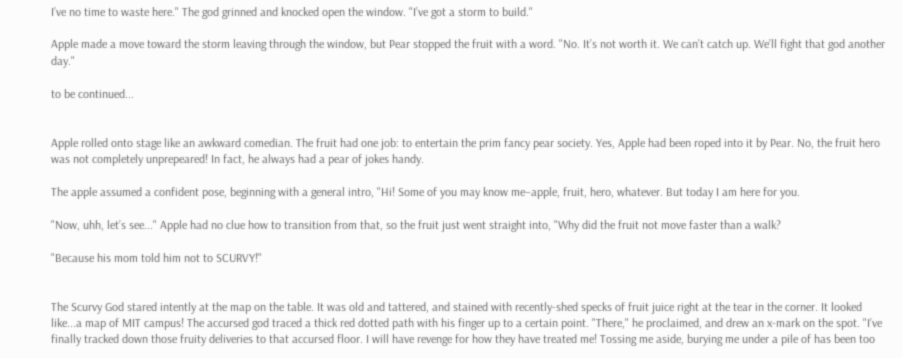I’ve no time to waste here." The god grinned and knocked open the window. "I’ve got a storm to build."

Apple made a move toward the storm leaving through the window, but Pear stopped the fruit with a word. "No. It’s not worth it. We can’t catch up. We’ll fight that god another day."

to be continued...


Apple rolled onto stage like an awkward comedian. The fruit had one job: to entertain the prim fancy pear society. Yes, Apple had been roped into it by Pear. No, the fruit hero was not completely unprepeared! In fact, he always had a pear of jokes handy.

The apple assumed a confident pose, beginning with a general intro, "Hi! Some of you may know me–apple, fruit, hero, whatever. But today I am here for you.

"Now, uhh, let’s see..." Apple had no clue how to transition from that, so the fruit just went straight into, "Why did the fruit not move faster than a walk?

"Because his mom told him not to SCURVY!"


The Scurvy God stared intently at the map on the table. It was old and tattered, and stained with recently-shed specks of fruit juice right at the tear in the corner. It looked like...a map of MIT campus! The accursed god traced a thick red dotted path with his finger up to a certain point. "There," he proclaimed, and drew an x-mark on the spot. "I’ve finally tracked down those fruity deliveries to that accursed floor. I will have revenge for how they have treated me! Tossing me aside, burying me under a pile of has been too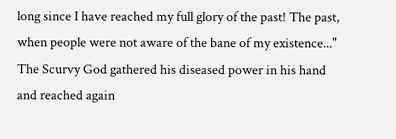long since I have reached my full glory of the past! The past, when people were not aware of the bane of my existence..." The Scurvy God gathered his diseased power in his hand and reached again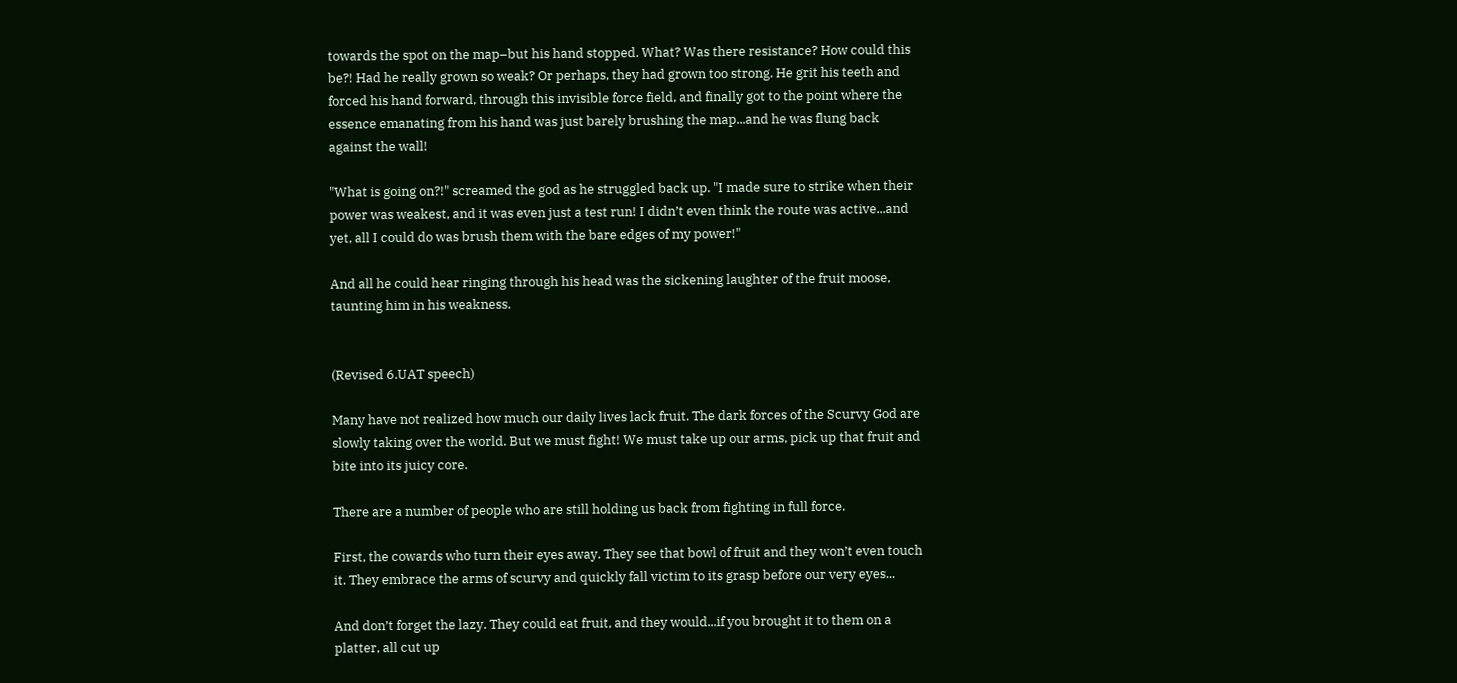towards the spot on the map–but his hand stopped. What? Was there resistance? How could this be?! Had he really grown so weak? Or perhaps, they had grown too strong. He grit his teeth and forced his hand forward, through this invisible force field, and finally got to the point where the essence emanating from his hand was just barely brushing the map...and he was flung back against the wall!

"What is going on?!" screamed the god as he struggled back up. "I made sure to strike when their power was weakest, and it was even just a test run! I didn’t even think the route was active...and yet, all I could do was brush them with the bare edges of my power!"

And all he could hear ringing through his head was the sickening laughter of the fruit moose, taunting him in his weakness.


(Revised 6.UAT speech)

Many have not realized how much our daily lives lack fruit. The dark forces of the Scurvy God are slowly taking over the world. But we must fight! We must take up our arms, pick up that fruit and bite into its juicy core.

There are a number of people who are still holding us back from fighting in full force.

First, the cowards who turn their eyes away. They see that bowl of fruit and they won’t even touch it. They embrace the arms of scurvy and quickly fall victim to its grasp before our very eyes...

And don’t forget the lazy. They could eat fruit, and they would...if you brought it to them on a platter, all cut up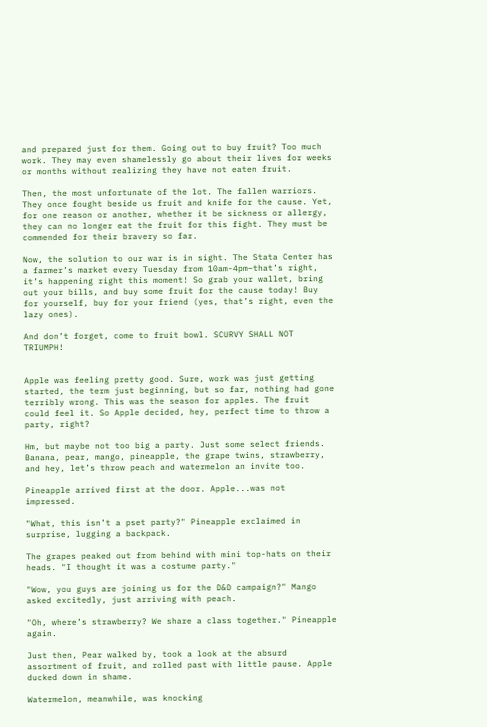and prepared just for them. Going out to buy fruit? Too much work. They may even shamelessly go about their lives for weeks or months without realizing they have not eaten fruit.

Then, the most unfortunate of the lot. The fallen warriors. They once fought beside us fruit and knife for the cause. Yet, for one reason or another, whether it be sickness or allergy, they can no longer eat the fruit for this fight. They must be commended for their bravery so far.

Now, the solution to our war is in sight. The Stata Center has a farmer’s market every Tuesday from 10am-4pm–that’s right, it’s happening right this moment! So grab your wallet, bring out your bills, and buy some fruit for the cause today! Buy for yourself, buy for your friend (yes, that’s right, even the lazy ones).

And don’t forget, come to fruit bowl. SCURVY SHALL NOT TRIUMPH!


Apple was feeling pretty good. Sure, work was just getting started, the term just beginning, but so far, nothing had gone terribly wrong. This was the season for apples. The fruit could feel it. So Apple decided, hey, perfect time to throw a party, right?

Hm, but maybe not too big a party. Just some select friends. Banana, pear, mango, pineapple, the grape twins, strawberry, and hey, let’s throw peach and watermelon an invite too.

Pineapple arrived first at the door. Apple...was not impressed.

"What, this isn’t a pset party?" Pineapple exclaimed in surprise, lugging a backpack.

The grapes peaked out from behind with mini top-hats on their heads. "I thought it was a costume party."

"Wow, you guys are joining us for the D&D campaign?" Mango asked excitedly, just arriving with peach.

"Oh, where’s strawberry? We share a class together." Pineapple again.

Just then, Pear walked by, took a look at the absurd assortment of fruit, and rolled past with little pause. Apple ducked down in shame.

Watermelon, meanwhile, was knocking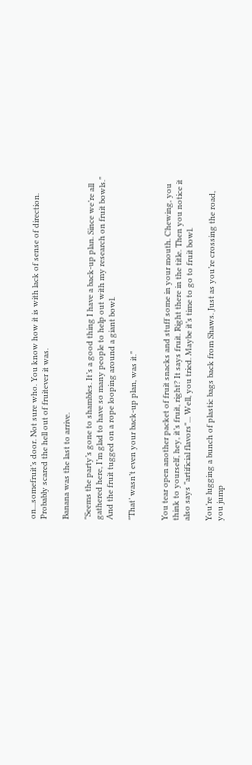on...somefruit’s door. Not sure who. You know how it is with lack of sense of direction. Probably scared the hell out of fruitever it was.

Banana was the last to arrive.

"Seems the party’s gone to shambles. It’s a good thing I have a back-up plan. Since we’re all gathered here, I’m glad to have so many people to help out with my research on fruit bowls." And the fruit tugged on a rope looping around a giant bowl.

"That’ wasn’t even your back-up plan, was it."


You tear open another packet of fruit snacks and stuff some in your mouth. Chewing, you think to yourself, hey, it’s fruit, right? It says fruit. Right there in the title. Then you notice it also says "artificial flavors"... Well, you tried. Maybe it’s time to go to fruit bowl.

You’re lugging a bunch of plastic bags back from Shaws. Just as you’re crossing the road, you jump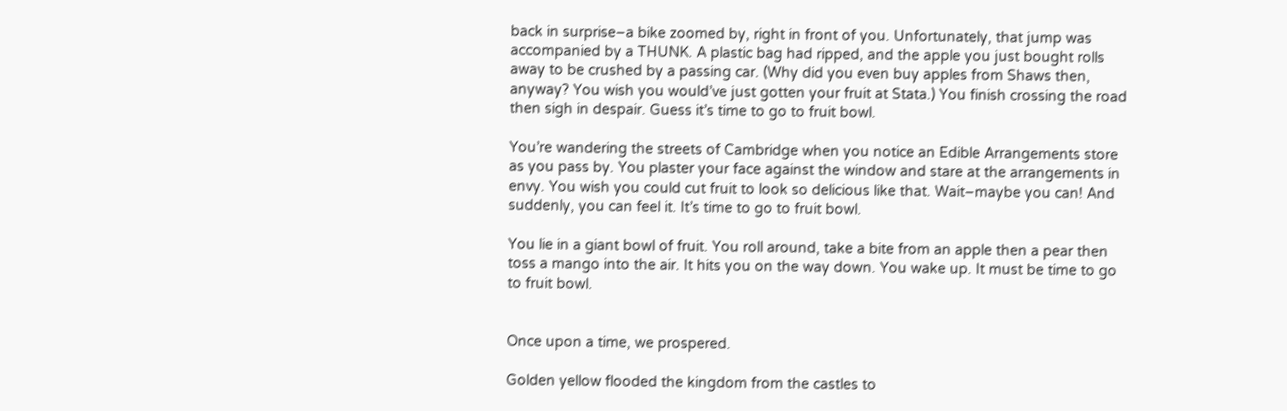back in surprise–a bike zoomed by, right in front of you. Unfortunately, that jump was accompanied by a THUNK. A plastic bag had ripped, and the apple you just bought rolls away to be crushed by a passing car. (Why did you even buy apples from Shaws then, anyway? You wish you would’ve just gotten your fruit at Stata.) You finish crossing the road then sigh in despair. Guess it’s time to go to fruit bowl.

You’re wandering the streets of Cambridge when you notice an Edible Arrangements store as you pass by. You plaster your face against the window and stare at the arrangements in envy. You wish you could cut fruit to look so delicious like that. Wait–maybe you can! And suddenly, you can feel it. It’s time to go to fruit bowl.

You lie in a giant bowl of fruit. You roll around, take a bite from an apple then a pear then toss a mango into the air. It hits you on the way down. You wake up. It must be time to go to fruit bowl.


Once upon a time, we prospered.

Golden yellow flooded the kingdom from the castles to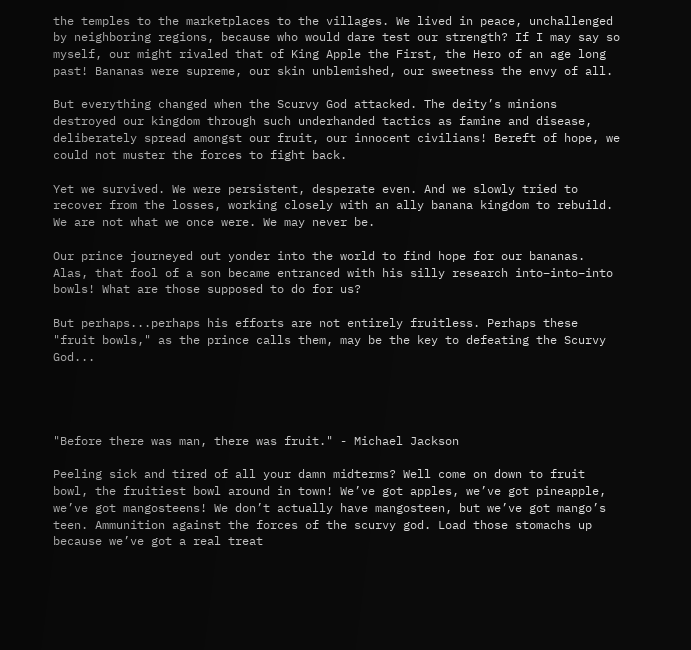the temples to the marketplaces to the villages. We lived in peace, unchallenged by neighboring regions, because who would dare test our strength? If I may say so myself, our might rivaled that of King Apple the First, the Hero of an age long past! Bananas were supreme, our skin unblemished, our sweetness the envy of all.

But everything changed when the Scurvy God attacked. The deity’s minions destroyed our kingdom through such underhanded tactics as famine and disease, deliberately spread amongst our fruit, our innocent civilians! Bereft of hope, we could not muster the forces to fight back.

Yet we survived. We were persistent, desperate even. And we slowly tried to recover from the losses, working closely with an ally banana kingdom to rebuild. We are not what we once were. We may never be.

Our prince journeyed out yonder into the world to find hope for our bananas. Alas, that fool of a son became entranced with his silly research into–into–into bowls! What are those supposed to do for us?

But perhaps...perhaps his efforts are not entirely fruitless. Perhaps these "fruit bowls," as the prince calls them, may be the key to defeating the Scurvy God...




"Before there was man, there was fruit." - Michael Jackson

Peeling sick and tired of all your damn midterms? Well come on down to fruit bowl, the fruitiest bowl around in town! We’ve got apples, we’ve got pineapple, we’ve got mangosteens! We don’t actually have mangosteen, but we’ve got mango’s teen. Ammunition against the forces of the scurvy god. Load those stomachs up because we’ve got a real treat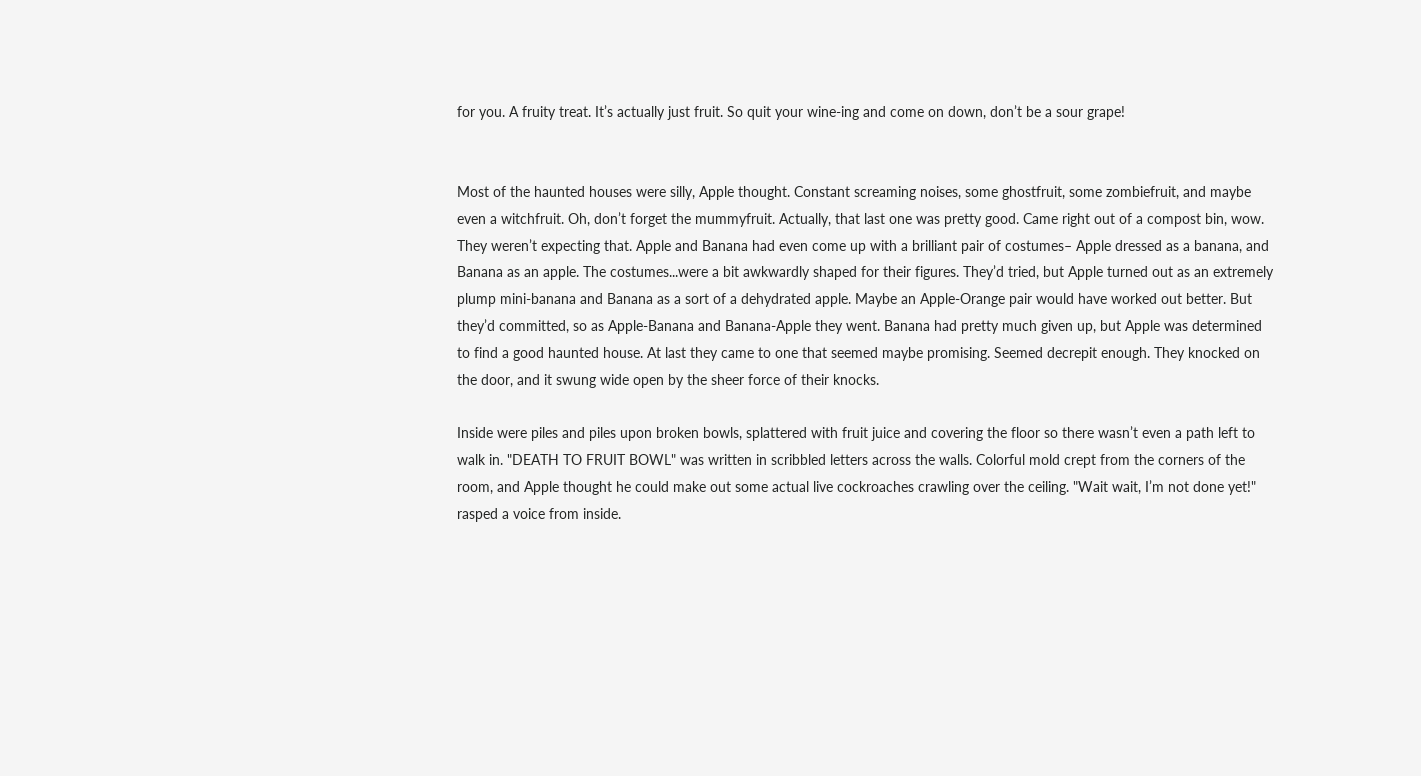for you. A fruity treat. It’s actually just fruit. So quit your wine-ing and come on down, don’t be a sour grape!


Most of the haunted houses were silly, Apple thought. Constant screaming noises, some ghostfruit, some zombiefruit, and maybe even a witchfruit. Oh, don’t forget the mummyfruit. Actually, that last one was pretty good. Came right out of a compost bin, wow. They weren’t expecting that. Apple and Banana had even come up with a brilliant pair of costumes– Apple dressed as a banana, and Banana as an apple. The costumes...were a bit awkwardly shaped for their figures. They’d tried, but Apple turned out as an extremely plump mini-banana and Banana as a sort of a dehydrated apple. Maybe an Apple-Orange pair would have worked out better. But they’d committed, so as Apple-Banana and Banana-Apple they went. Banana had pretty much given up, but Apple was determined to find a good haunted house. At last they came to one that seemed maybe promising. Seemed decrepit enough. They knocked on the door, and it swung wide open by the sheer force of their knocks.

Inside were piles and piles upon broken bowls, splattered with fruit juice and covering the floor so there wasn’t even a path left to walk in. "DEATH TO FRUIT BOWL" was written in scribbled letters across the walls. Colorful mold crept from the corners of the room, and Apple thought he could make out some actual live cockroaches crawling over the ceiling. "Wait wait, I’m not done yet!" rasped a voice from inside.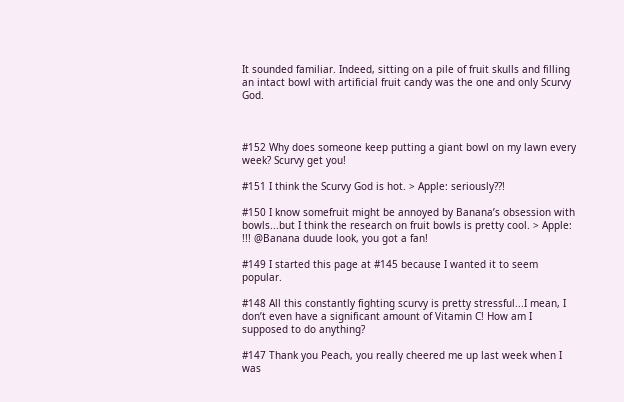It sounded familiar. Indeed, sitting on a pile of fruit skulls and filling an intact bowl with artificial fruit candy was the one and only Scurvy God.



#152 Why does someone keep putting a giant bowl on my lawn every week? Scurvy get you!

#151 I think the Scurvy God is hot. > Apple: seriously??!

#150 I know somefruit might be annoyed by Banana’s obsession with bowls...but I think the research on fruit bowls is pretty cool. > Apple: !!! @Banana duude look, you got a fan!

#149 I started this page at #145 because I wanted it to seem popular.

#148 All this constantly fighting scurvy is pretty stressful...I mean, I don’t even have a significant amount of Vitamin C! How am I supposed to do anything?

#147 Thank you Peach, you really cheered me up last week when I was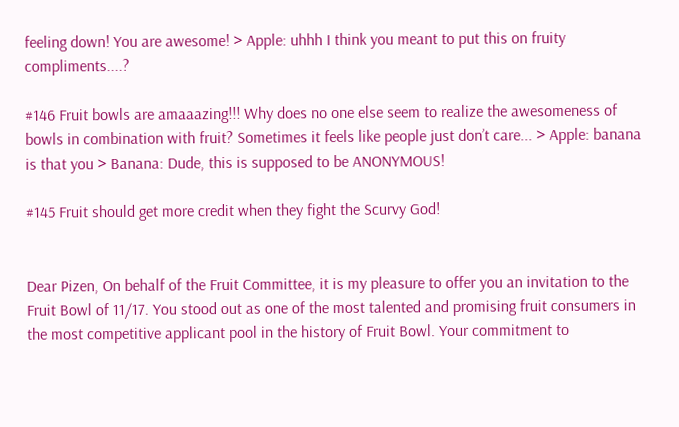feeling down! You are awesome! > Apple: uhhh I think you meant to put this on fruity compliments....?

#146 Fruit bowls are amaaazing!!! Why does no one else seem to realize the awesomeness of bowls in combination with fruit? Sometimes it feels like people just don’t care... > Apple: banana is that you > Banana: Dude, this is supposed to be ANONYMOUS!

#145 Fruit should get more credit when they fight the Scurvy God!


Dear Pizen, On behalf of the Fruit Committee, it is my pleasure to offer you an invitation to the Fruit Bowl of 11/17. You stood out as one of the most talented and promising fruit consumers in the most competitive applicant pool in the history of Fruit Bowl. Your commitment to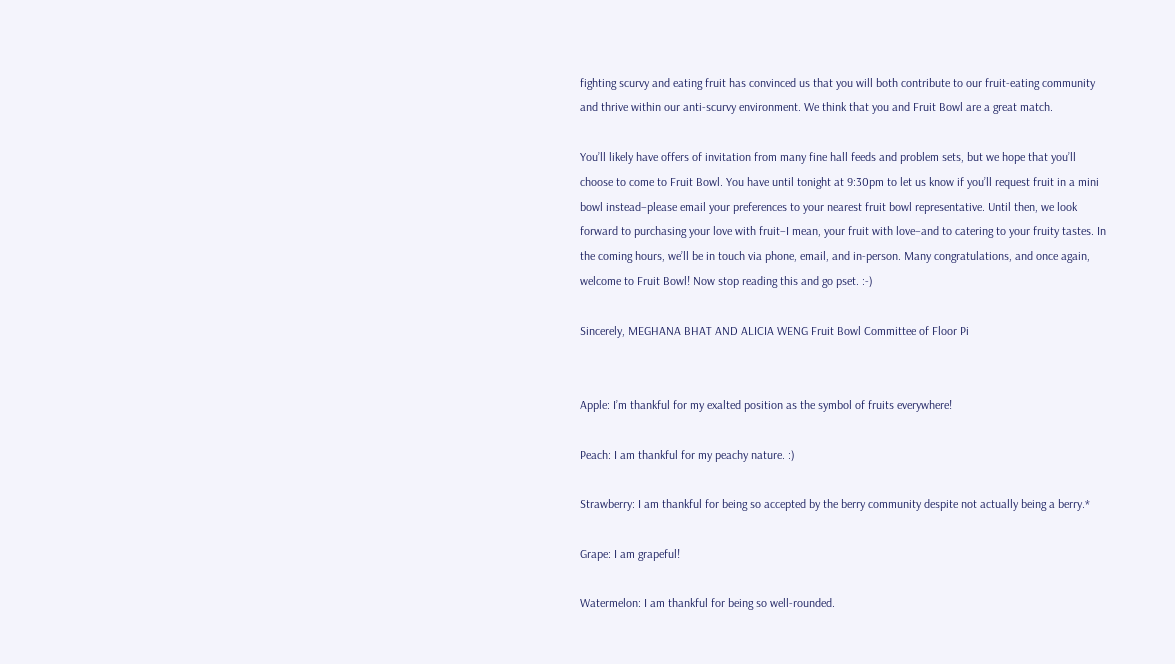fighting scurvy and eating fruit has convinced us that you will both contribute to our fruit-eating community and thrive within our anti-scurvy environment. We think that you and Fruit Bowl are a great match.

You’ll likely have offers of invitation from many fine hall feeds and problem sets, but we hope that you’ll choose to come to Fruit Bowl. You have until tonight at 9:30pm to let us know if you’ll request fruit in a mini bowl instead–please email your preferences to your nearest fruit bowl representative. Until then, we look forward to purchasing your love with fruit–I mean, your fruit with love–and to catering to your fruity tastes. In the coming hours, we’ll be in touch via phone, email, and in-person. Many congratulations, and once again, welcome to Fruit Bowl! Now stop reading this and go pset. :-)

Sincerely, MEGHANA BHAT AND ALICIA WENG Fruit Bowl Committee of Floor Pi


Apple: I’m thankful for my exalted position as the symbol of fruits everywhere!

Peach: I am thankful for my peachy nature. :)

Strawberry: I am thankful for being so accepted by the berry community despite not actually being a berry.*

Grape: I am grapeful!

Watermelon: I am thankful for being so well-rounded.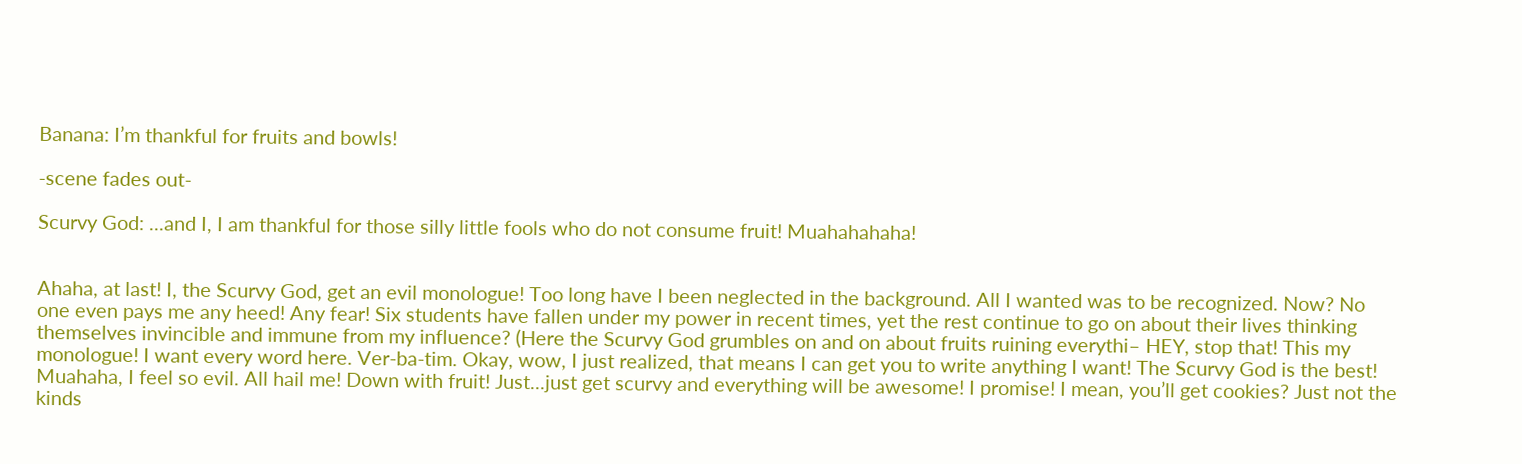Banana: I’m thankful for fruits and bowls!

-scene fades out-

Scurvy God: ...and I, I am thankful for those silly little fools who do not consume fruit! Muahahahaha!


Ahaha, at last! I, the Scurvy God, get an evil monologue! Too long have I been neglected in the background. All I wanted was to be recognized. Now? No one even pays me any heed! Any fear! Six students have fallen under my power in recent times, yet the rest continue to go on about their lives thinking themselves invincible and immune from my influence? (Here the Scurvy God grumbles on and on about fruits ruining everythi– HEY, stop that! This my monologue! I want every word here. Ver-ba-tim. Okay, wow, I just realized, that means I can get you to write anything I want! The Scurvy God is the best! Muahaha, I feel so evil. All hail me! Down with fruit! Just...just get scurvy and everything will be awesome! I promise! I mean, you’ll get cookies? Just not the kinds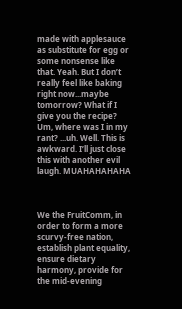made with applesauce as substitute for egg or some nonsense like that. Yeah. But I don’t really feel like baking right now...maybe tomorrow? What if I give you the recipe? Um, where was I in my rant? ...uh. Well. This is awkward. I’ll just close this with another evil laugh. MUAHAHAHAHA



We the FruitComm, in order to form a more scurvy-free nation, establish plant equality, ensure dietary harmony, provide for the mid-evening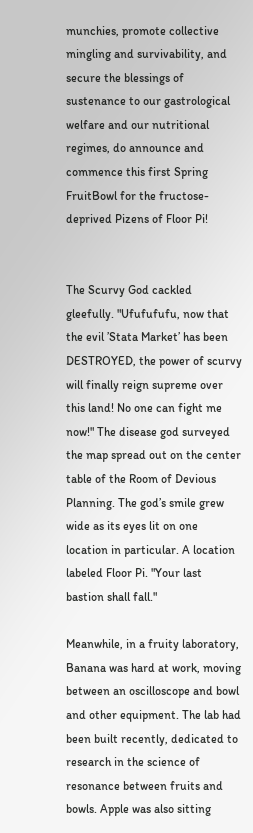munchies, promote collective mingling and survivability, and secure the blessings of sustenance to our gastrological welfare and our nutritional regimes, do announce and commence this first Spring FruitBowl for the fructose-deprived Pizens of Floor Pi!


The Scurvy God cackled gleefully. "Ufufufufu, now that the evil ’Stata Market’ has been DESTROYED, the power of scurvy will finally reign supreme over this land! No one can fight me now!" The disease god surveyed the map spread out on the center table of the Room of Devious Planning. The god’s smile grew wide as its eyes lit on one location in particular. A location labeled Floor Pi. "Your last bastion shall fall."

Meanwhile, in a fruity laboratory, Banana was hard at work, moving between an oscilloscope and bowl and other equipment. The lab had been built recently, dedicated to research in the science of resonance between fruits and bowls. Apple was also sitting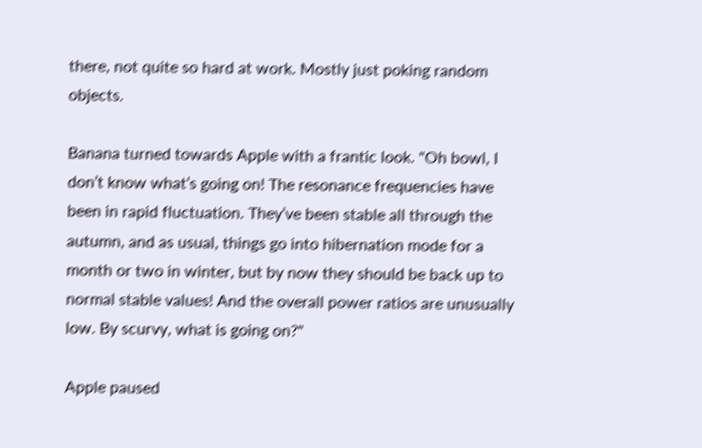there, not quite so hard at work. Mostly just poking random objects.

Banana turned towards Apple with a frantic look. "Oh bowl, I don’t know what’s going on! The resonance frequencies have been in rapid fluctuation. They’ve been stable all through the autumn, and as usual, things go into hibernation mode for a month or two in winter, but by now they should be back up to normal stable values! And the overall power ratios are unusually low. By scurvy, what is going on?"

Apple paused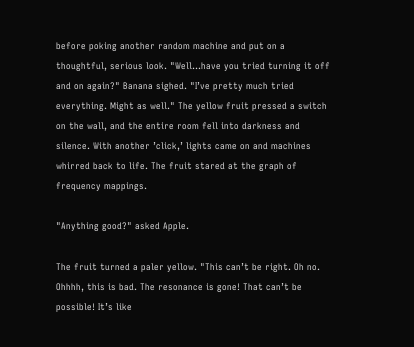before poking another random machine and put on a thoughtful, serious look. "Well...have you tried turning it off and on again?" Banana sighed. "I’ve pretty much tried everything. Might as well." The yellow fruit pressed a switch on the wall, and the entire room fell into darkness and silence. With another ’click,’ lights came on and machines whirred back to life. The fruit stared at the graph of frequency mappings.

"Anything good?" asked Apple.

The fruit turned a paler yellow. "This can’t be right. Oh no. Ohhhh, this is bad. The resonance is gone! That can’t be possible! It’s like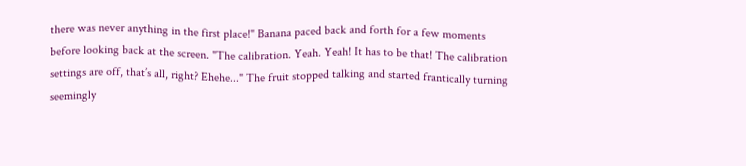there was never anything in the first place!" Banana paced back and forth for a few moments before looking back at the screen. "The calibration. Yeah. Yeah! It has to be that! The calibration settings are off, that’s all, right? Ehehe..." The fruit stopped talking and started frantically turning seemingly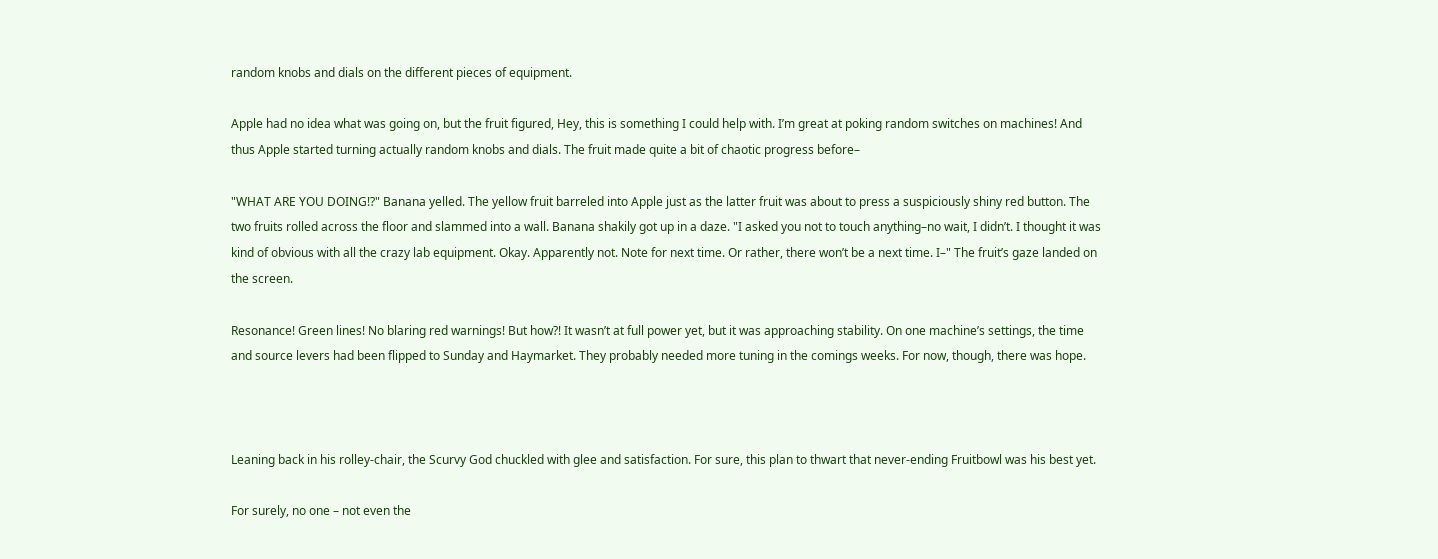random knobs and dials on the different pieces of equipment.

Apple had no idea what was going on, but the fruit figured, Hey, this is something I could help with. I’m great at poking random switches on machines! And thus Apple started turning actually random knobs and dials. The fruit made quite a bit of chaotic progress before–

"WHAT ARE YOU DOING!?" Banana yelled. The yellow fruit barreled into Apple just as the latter fruit was about to press a suspiciously shiny red button. The two fruits rolled across the floor and slammed into a wall. Banana shakily got up in a daze. "I asked you not to touch anything–no wait, I didn’t. I thought it was kind of obvious with all the crazy lab equipment. Okay. Apparently not. Note for next time. Or rather, there won’t be a next time. I–" The fruit’s gaze landed on the screen.

Resonance! Green lines! No blaring red warnings! But how?! It wasn’t at full power yet, but it was approaching stability. On one machine’s settings, the time and source levers had been flipped to Sunday and Haymarket. They probably needed more tuning in the comings weeks. For now, though, there was hope.



Leaning back in his rolley-chair, the Scurvy God chuckled with glee and satisfaction. For sure, this plan to thwart that never-ending Fruitbowl was his best yet.

For surely, no one – not even the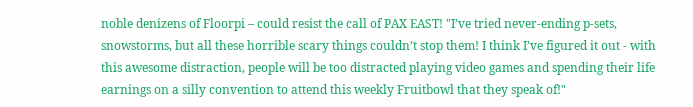noble denizens of Floorpi – could resist the call of PAX EAST! "I’ve tried never-ending p-sets, snowstorms, but all these horrible scary things couldn’t stop them! I think I’ve figured it out - with this awesome distraction, people will be too distracted playing video games and spending their life earnings on a silly convention to attend this weekly Fruitbowl that they speak of!"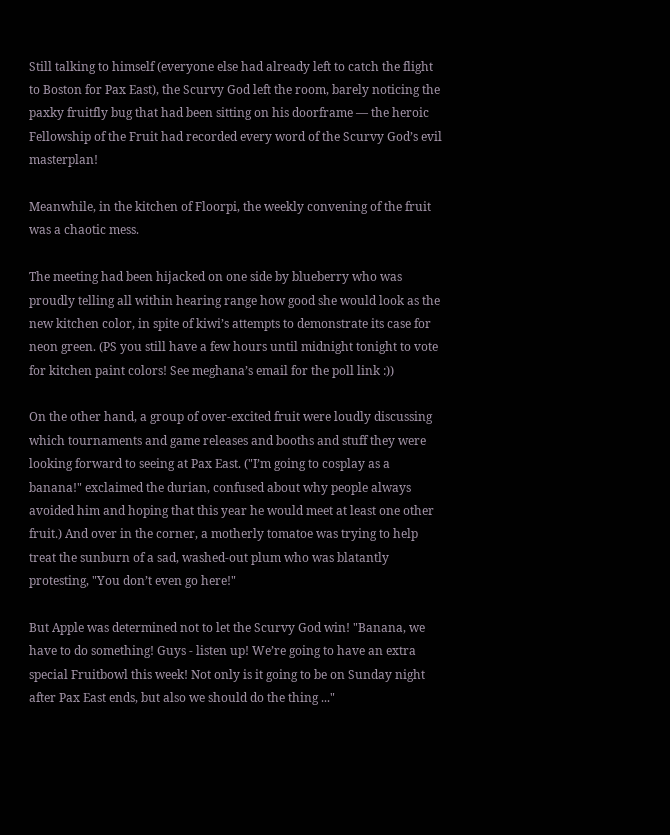Still talking to himself (everyone else had already left to catch the flight to Boston for Pax East), the Scurvy God left the room, barely noticing the paxky fruitfly bug that had been sitting on his doorframe — the heroic Fellowship of the Fruit had recorded every word of the Scurvy God’s evil masterplan!

Meanwhile, in the kitchen of Floorpi, the weekly convening of the fruit was a chaotic mess.

The meeting had been hijacked on one side by blueberry who was proudly telling all within hearing range how good she would look as the new kitchen color, in spite of kiwi’s attempts to demonstrate its case for neon green. (PS you still have a few hours until midnight tonight to vote for kitchen paint colors! See meghana’s email for the poll link :))

On the other hand, a group of over-excited fruit were loudly discussing which tournaments and game releases and booths and stuff they were looking forward to seeing at Pax East. ("I’m going to cosplay as a banana!" exclaimed the durian, confused about why people always avoided him and hoping that this year he would meet at least one other fruit.) And over in the corner, a motherly tomatoe was trying to help treat the sunburn of a sad, washed-out plum who was blatantly protesting, "You don’t even go here!"

But Apple was determined not to let the Scurvy God win! "Banana, we have to do something! Guys - listen up! We’re going to have an extra special Fruitbowl this week! Not only is it going to be on Sunday night after Pax East ends, but also we should do the thing ..."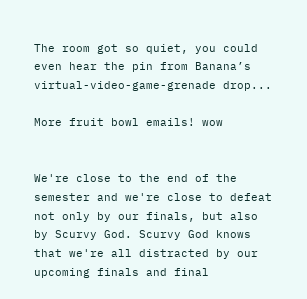The room got so quiet, you could even hear the pin from Banana’s virtual-video-game-grenade drop...

More fruit bowl emails! wow


We're close to the end of the semester and we're close to defeat not only by our finals, but also by Scurvy God. Scurvy God knows that we're all distracted by our upcoming finals and final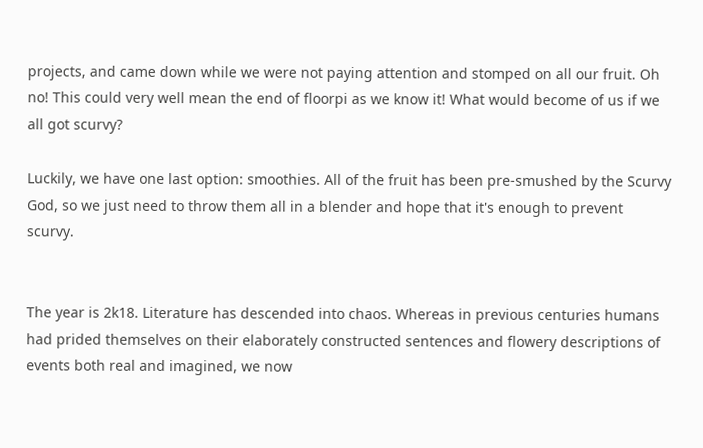projects, and came down while we were not paying attention and stomped on all our fruit. Oh no! This could very well mean the end of floorpi as we know it! What would become of us if we all got scurvy?

Luckily, we have one last option: smoothies. All of the fruit has been pre-smushed by the Scurvy God, so we just need to throw them all in a blender and hope that it's enough to prevent scurvy.


The year is 2k18. Literature has descended into chaos. Whereas in previous centuries humans had prided themselves on their elaborately constructed sentences and flowery descriptions of events both real and imagined, we now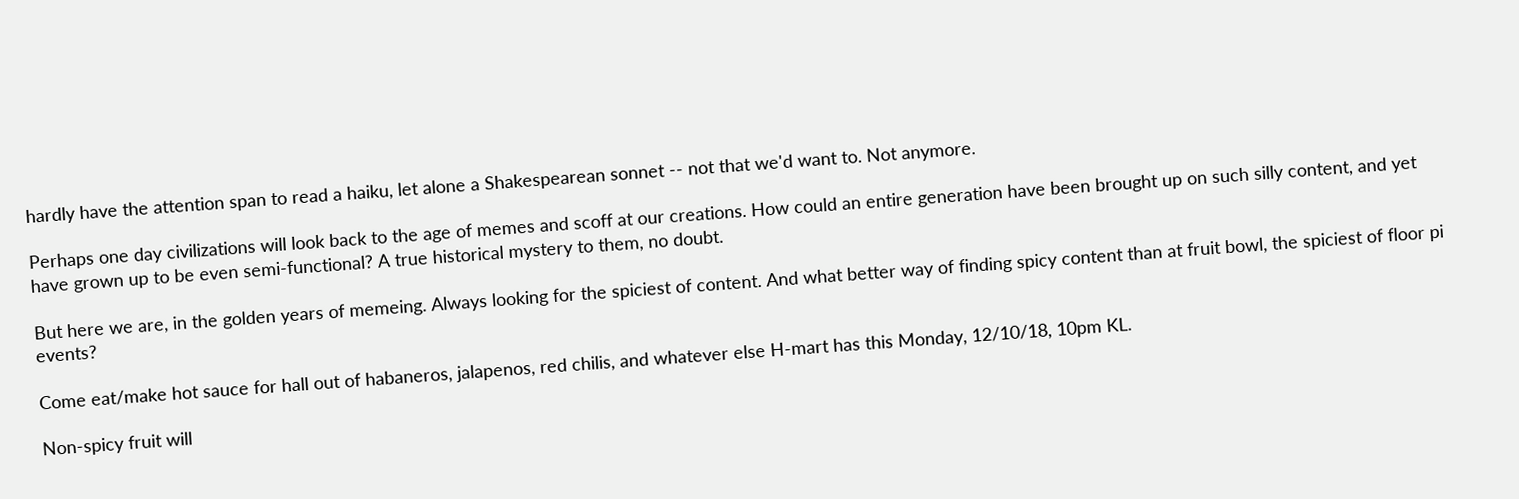hardly have the attention span to read a haiku, let alone a Shakespearean sonnet -- not that we'd want to. Not anymore.

Perhaps one day civilizations will look back to the age of memes and scoff at our creations. How could an entire generation have been brought up on such silly content, and yet have grown up to be even semi-functional? A true historical mystery to them, no doubt.

But here we are, in the golden years of memeing. Always looking for the spiciest of content. And what better way of finding spicy content than at fruit bowl, the spiciest of floor pi events?

Come eat/make hot sauce for hall out of habaneros, jalapenos, red chilis, and whatever else H-mart has this Monday, 12/10/18, 10pm KL.

Non-spicy fruit will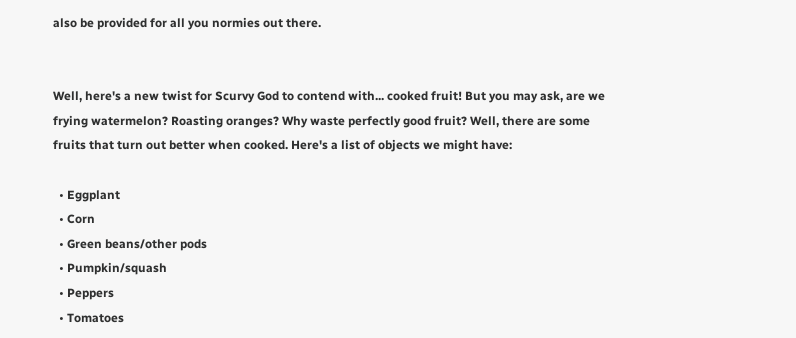also be provided for all you normies out there.


Well, here's a new twist for Scurvy God to contend with... cooked fruit! But you may ask, are we frying watermelon? Roasting oranges? Why waste perfectly good fruit? Well, there are some fruits that turn out better when cooked. Here's a list of objects we might have:

  • Eggplant
  • Corn
  • Green beans/other pods
  • Pumpkin/squash
  • Peppers
  • Tomatoes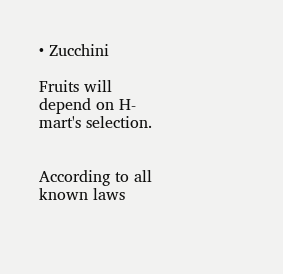• Zucchini

Fruits will depend on H-mart's selection.


According to all known laws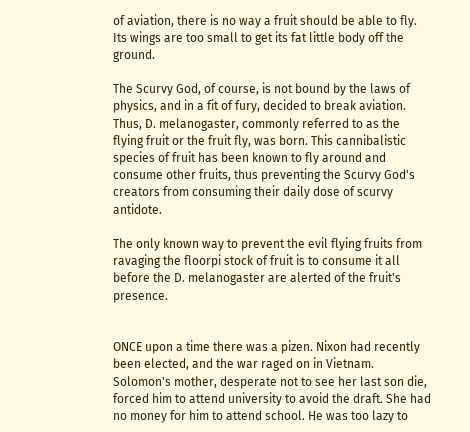of aviation, there is no way a fruit should be able to fly. Its wings are too small to get its fat little body off the ground.

The Scurvy God, of course, is not bound by the laws of physics, and in a fit of fury, decided to break aviation. Thus, D. melanogaster, commonly referred to as the flying fruit or the fruit fly, was born. This cannibalistic species of fruit has been known to fly around and consume other fruits, thus preventing the Scurvy God's creators from consuming their daily dose of scurvy antidote.

The only known way to prevent the evil flying fruits from ravaging the floorpi stock of fruit is to consume it all before the D. melanogaster are alerted of the fruit's presence.


ONCE upon a time there was a pizen. Nixon had recently been elected, and the war raged on in Vietnam. Solomon's mother, desperate not to see her last son die, forced him to attend university to avoid the draft. She had no money for him to attend school. He was too lazy to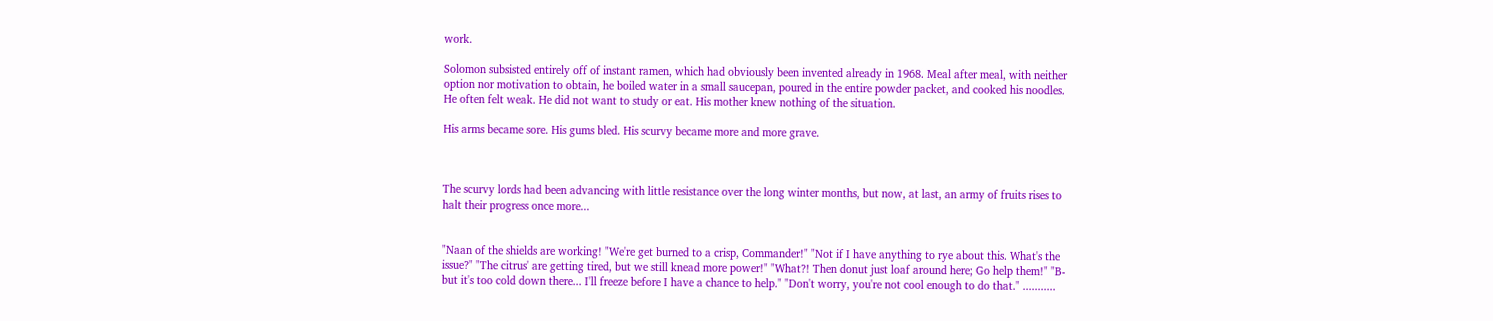work.

Solomon subsisted entirely off of instant ramen, which had obviously been invented already in 1968. Meal after meal, with neither option nor motivation to obtain, he boiled water in a small saucepan, poured in the entire powder packet, and cooked his noodles. He often felt weak. He did not want to study or eat. His mother knew nothing of the situation.

His arms became sore. His gums bled. His scurvy became more and more grave.



The scurvy lords had been advancing with little resistance over the long winter months, but now, at last, an army of fruits rises to halt their progress once more...


"Naan of the shields are working! "We're get burned to a crisp, Commander!" "Not if I have anything to rye about this. What's the issue?" "The citrus' are getting tired, but we still knead more power!" "What?! Then donut just loaf around here; Go help them!" "B-but it's too cold down there... I'll freeze before I have a chance to help." "Don't worry, you're not cool enough to do that." ...........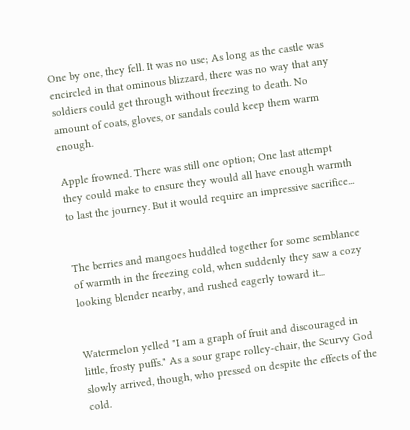One by one, they fell. It was no use; As long as the castle was encircled in that ominous blizzard, there was no way that any soldiers could get through without freezing to death. No amount of coats, gloves, or sandals could keep them warm enough.

Apple frowned. There was still one option; One last attempt they could make to ensure they would all have enough warmth to last the journey. But it would require an impressive sacrifice...


The berries and mangoes huddled together for some semblance of warmth in the freezing cold, when suddenly they saw a cozy looking blender nearby, and rushed eagerly toward it...


Watermelon yelled "I am a graph of fruit and discouraged in little, frosty puffs." As a sour grape rolley-chair, the Scurvy God slowly arrived, though, who pressed on despite the effects of the cold.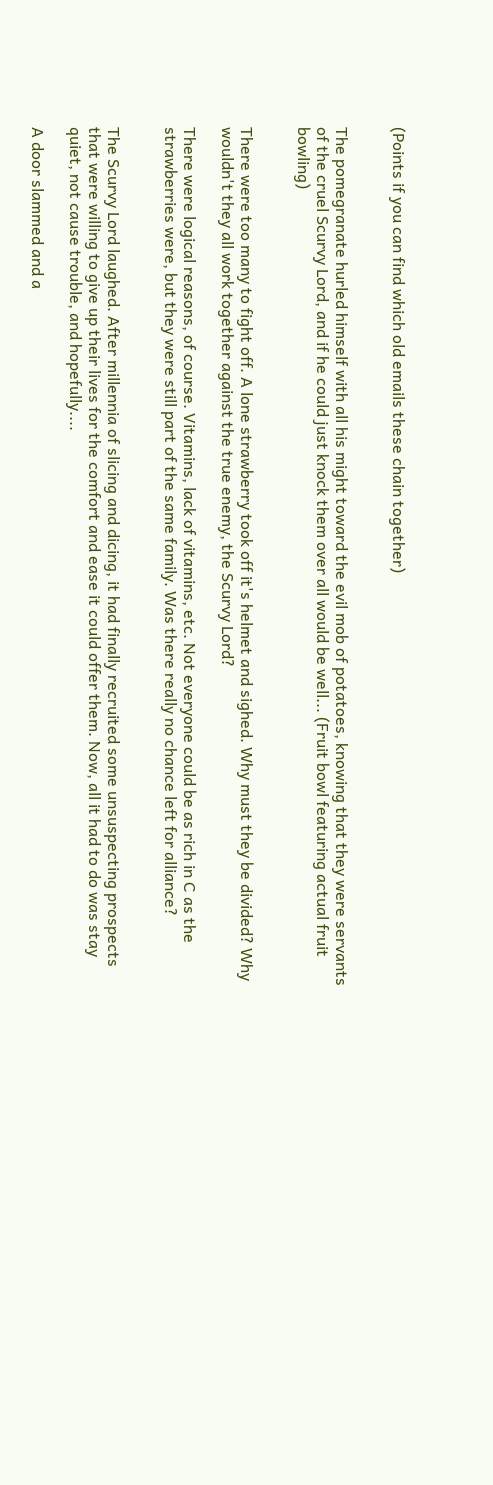(Points if you can find which old emails these chain together)


The pomegranate hurled himself with all his might toward the evil mob of potatoes, knowing that they were servants of the cruel Scurvy Lord, and if he could just knock them over all would be well... (Fruit bowl featuring actual fruit bowling)


There were too many to fight off. A lone strawberry took off it's helmet and sighed. Why must they be divided? Why wouldn't they all work together against the true enemy, the Scurvy Lord?

There were logical reasons, of course. Vitamins, lack of vitamins, etc. Not everyone could be as rich in C as the strawberries were, but they were still part of the same family. Was there really no chance left for alliance?


The Scurvy Lord laughed. After millennia of slicing and dicing, it had finally recruited some unsuspecting prospects that were willing to give up their lives for the comfort and ease it could offer them. Now, all it had to do was stay quiet, not cause trouble, and hopefully....

A door slammed and a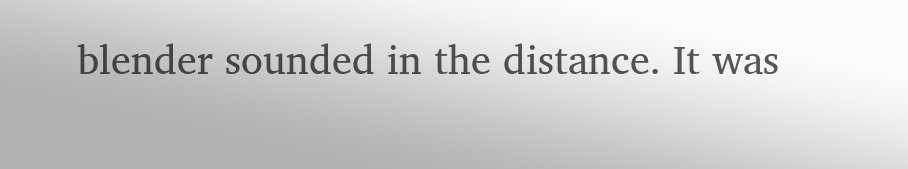blender sounded in the distance. It was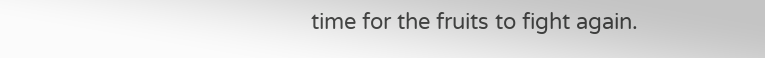time for the fruits to fight again.